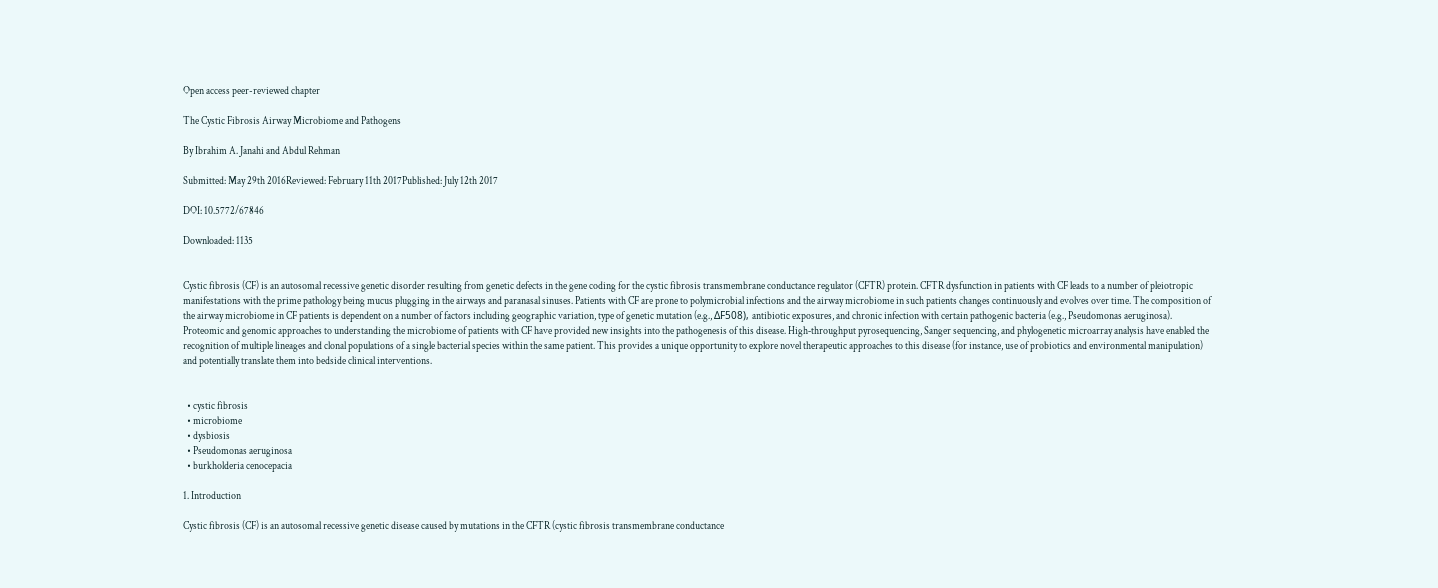Open access peer-reviewed chapter

The Cystic Fibrosis Airway Microbiome and Pathogens

By Ibrahim A. Janahi and Abdul Rehman

Submitted: May 29th 2016Reviewed: February 11th 2017Published: July 12th 2017

DOI: 10.5772/67846

Downloaded: 1135


Cystic fibrosis (CF) is an autosomal recessive genetic disorder resulting from genetic defects in the gene coding for the cystic fibrosis transmembrane conductance regulator (CFTR) protein. CFTR dysfunction in patients with CF leads to a number of pleiotropic manifestations with the prime pathology being mucus plugging in the airways and paranasal sinuses. Patients with CF are prone to polymicrobial infections and the airway microbiome in such patients changes continuously and evolves over time. The composition of the airway microbiome in CF patients is dependent on a number of factors including geographic variation, type of genetic mutation (e.g., ΔF508), antibiotic exposures, and chronic infection with certain pathogenic bacteria (e.g., Pseudomonas aeruginosa). Proteomic and genomic approaches to understanding the microbiome of patients with CF have provided new insights into the pathogenesis of this disease. High‐throughput pyrosequencing, Sanger sequencing, and phylogenetic microarray analysis have enabled the recognition of multiple lineages and clonal populations of a single bacterial species within the same patient. This provides a unique opportunity to explore novel therapeutic approaches to this disease (for instance, use of probiotics and environmental manipulation) and potentially translate them into bedside clinical interventions.


  • cystic fibrosis
  • microbiome
  • dysbiosis
  • Pseudomonas aeruginosa
  • burkholderia cenocepacia

1. Introduction

Cystic fibrosis (CF) is an autosomal recessive genetic disease caused by mutations in the CFTR (cystic fibrosis transmembrane conductance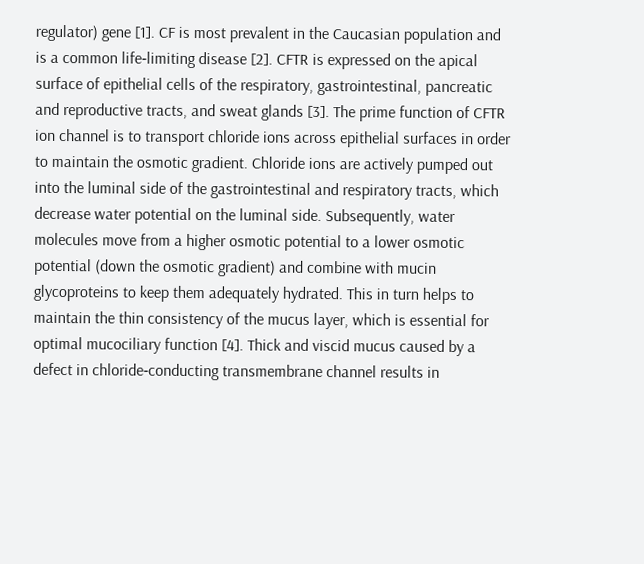regulator) gene [1]. CF is most prevalent in the Caucasian population and is a common life‐limiting disease [2]. CFTR is expressed on the apical surface of epithelial cells of the respiratory, gastrointestinal, pancreatic and reproductive tracts, and sweat glands [3]. The prime function of CFTR ion channel is to transport chloride ions across epithelial surfaces in order to maintain the osmotic gradient. Chloride ions are actively pumped out into the luminal side of the gastrointestinal and respiratory tracts, which decrease water potential on the luminal side. Subsequently, water molecules move from a higher osmotic potential to a lower osmotic potential (down the osmotic gradient) and combine with mucin glycoproteins to keep them adequately hydrated. This in turn helps to maintain the thin consistency of the mucus layer, which is essential for optimal mucociliary function [4]. Thick and viscid mucus caused by a defect in chloride‐conducting transmembrane channel results in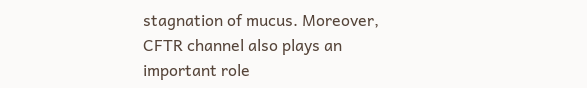stagnation of mucus. Moreover, CFTR channel also plays an important role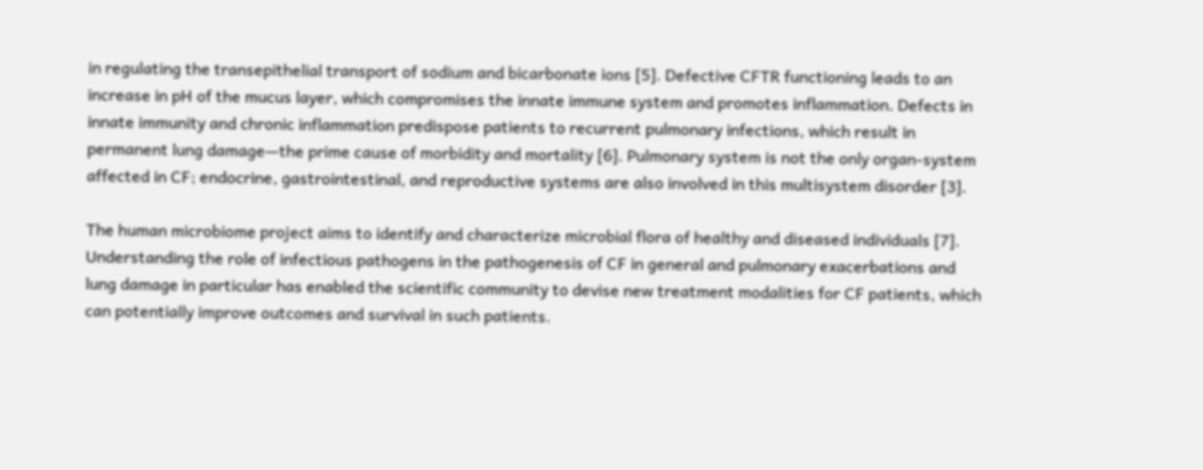in regulating the transepithelial transport of sodium and bicarbonate ions [5]. Defective CFTR functioning leads to an increase in pH of the mucus layer, which compromises the innate immune system and promotes inflammation. Defects in innate immunity and chronic inflammation predispose patients to recurrent pulmonary infections, which result in permanent lung damage—the prime cause of morbidity and mortality [6]. Pulmonary system is not the only organ‐system affected in CF; endocrine, gastrointestinal, and reproductive systems are also involved in this multisystem disorder [3].

The human microbiome project aims to identify and characterize microbial flora of healthy and diseased individuals [7]. Understanding the role of infectious pathogens in the pathogenesis of CF in general and pulmonary exacerbations and lung damage in particular has enabled the scientific community to devise new treatment modalities for CF patients, which can potentially improve outcomes and survival in such patients.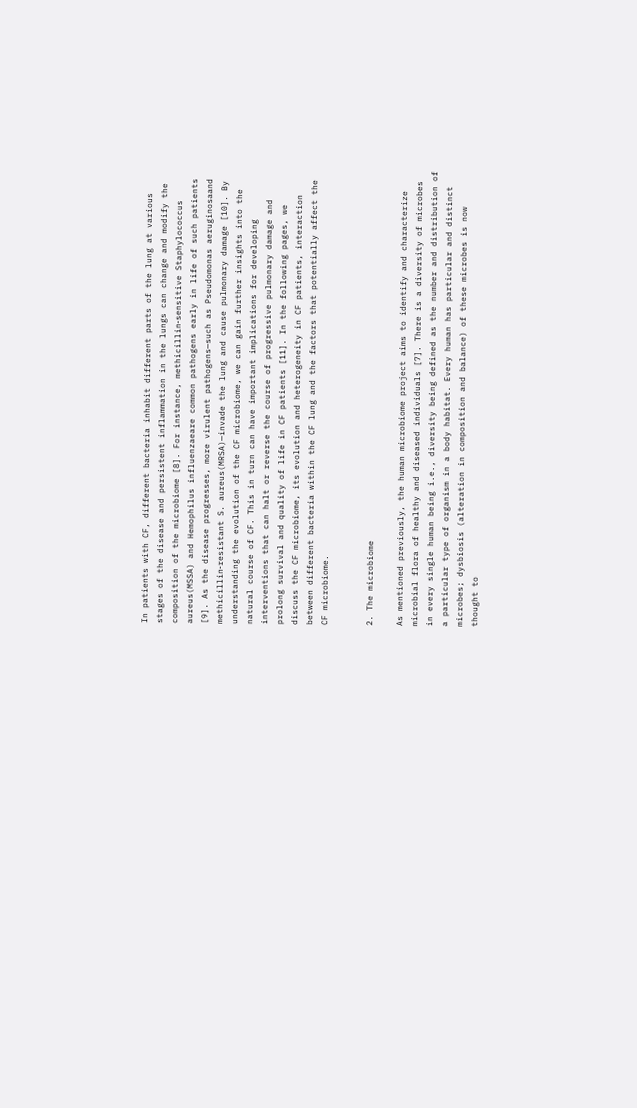In patients with CF, different bacteria inhabit different parts of the lung at various stages of the disease and persistent inflammation in the lungs can change and modify the composition of the microbiome [8]. For instance, methicillin‐sensitive Staphylococcus aureus(MSSA) and Hemophilus influenzaeare common pathogens early in life of such patients [9]. As the disease progresses, more virulent pathogens—such as Pseudomonas aeruginosaand methicillin‐resistant S. aureus(MRSA)—invade the lung and cause pulmonary damage [10]. By understanding the evolution of the CF microbiome, we can gain further insights into the natural course of CF. This in turn can have important implications for developing interventions that can halt or reverse the course of progressive pulmonary damage and prolong survival and quality of life in CF patients [11]. In the following pages, we discuss the CF microbiome, its evolution and heterogeneity in CF patients, interaction between different bacteria within the CF lung and the factors that potentially affect the CF microbiome.


2. The microbiome

As mentioned previously, the human microbiome project aims to identify and characterize microbial flora of healthy and diseased individuals [7]. There is a diversity of microbes in every single human being i.e., diversity being defined as the number and distribution of a particular type of organism in a body habitat. Every human has particular and distinct microbes; dysbiosis (alteration in composition and balance) of these microbes is now thought to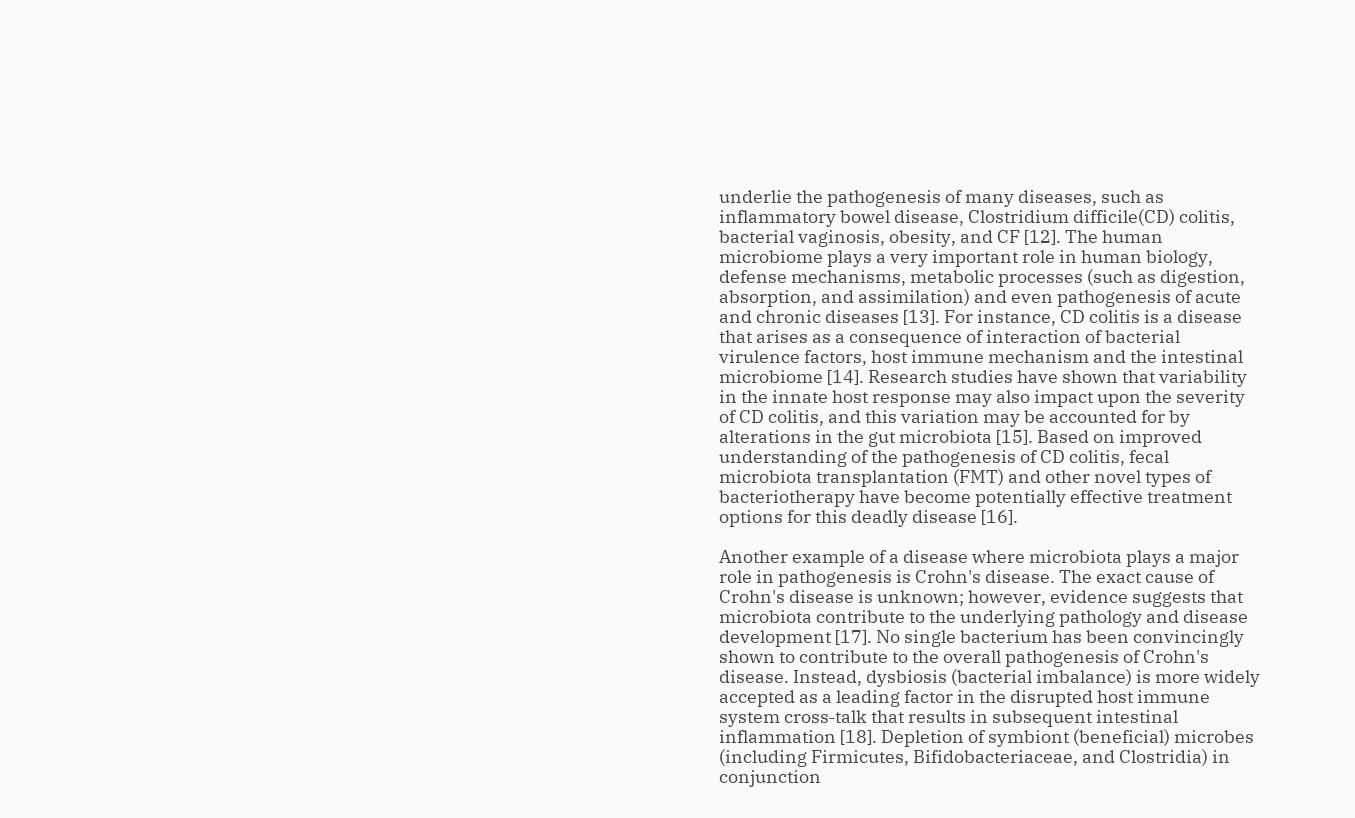underlie the pathogenesis of many diseases, such as inflammatory bowel disease, Clostridium difficile(CD) colitis, bacterial vaginosis, obesity, and CF [12]. The human microbiome plays a very important role in human biology, defense mechanisms, metabolic processes (such as digestion, absorption, and assimilation) and even pathogenesis of acute and chronic diseases [13]. For instance, CD colitis is a disease that arises as a consequence of interaction of bacterial virulence factors, host immune mechanism and the intestinal microbiome [14]. Research studies have shown that variability in the innate host response may also impact upon the severity of CD colitis, and this variation may be accounted for by alterations in the gut microbiota [15]. Based on improved understanding of the pathogenesis of CD colitis, fecal microbiota transplantation (FMT) and other novel types of bacteriotherapy have become potentially effective treatment options for this deadly disease [16].

Another example of a disease where microbiota plays a major role in pathogenesis is Crohn's disease. The exact cause of Crohn's disease is unknown; however, evidence suggests that microbiota contribute to the underlying pathology and disease development [17]. No single bacterium has been convincingly shown to contribute to the overall pathogenesis of Crohn's disease. Instead, dysbiosis (bacterial imbalance) is more widely accepted as a leading factor in the disrupted host immune system cross‐talk that results in subsequent intestinal inflammation [18]. Depletion of symbiont (beneficial) microbes (including Firmicutes, Bifidobacteriaceae, and Clostridia) in conjunction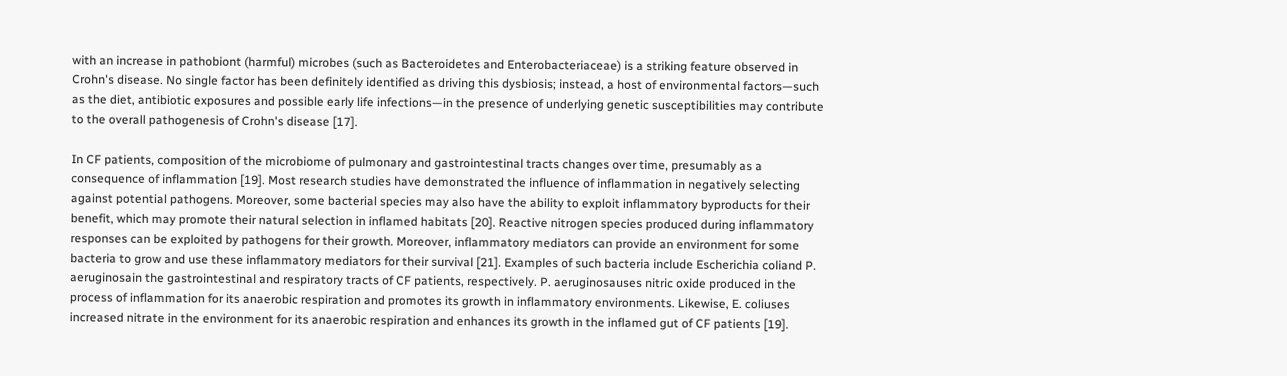with an increase in pathobiont (harmful) microbes (such as Bacteroidetes and Enterobacteriaceae) is a striking feature observed in Crohn's disease. No single factor has been definitely identified as driving this dysbiosis; instead, a host of environmental factors—such as the diet, antibiotic exposures and possible early life infections—in the presence of underlying genetic susceptibilities may contribute to the overall pathogenesis of Crohn's disease [17].

In CF patients, composition of the microbiome of pulmonary and gastrointestinal tracts changes over time, presumably as a consequence of inflammation [19]. Most research studies have demonstrated the influence of inflammation in negatively selecting against potential pathogens. Moreover, some bacterial species may also have the ability to exploit inflammatory byproducts for their benefit, which may promote their natural selection in inflamed habitats [20]. Reactive nitrogen species produced during inflammatory responses can be exploited by pathogens for their growth. Moreover, inflammatory mediators can provide an environment for some bacteria to grow and use these inflammatory mediators for their survival [21]. Examples of such bacteria include Escherichia coliand P. aeruginosain the gastrointestinal and respiratory tracts of CF patients, respectively. P. aeruginosauses nitric oxide produced in the process of inflammation for its anaerobic respiration and promotes its growth in inflammatory environments. Likewise, E. coliuses increased nitrate in the environment for its anaerobic respiration and enhances its growth in the inflamed gut of CF patients [19].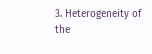3. Heterogeneity of the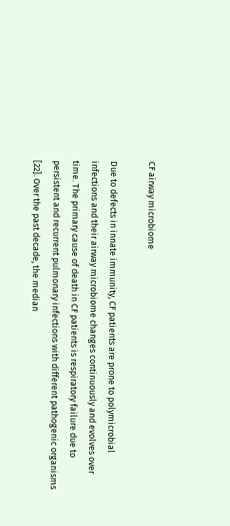CF airway microbiome

Due to defects in innate immunity, CF patients are prone to polymicrobial infections and their airway microbiome changes continuously and evolves over time. The primary cause of death in CF patients is respiratory failure due to persistent and recurrent pulmonary infections with different pathogenic organisms [22]. Over the past decade, the median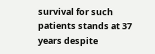survival for such patients stands at 37 years despite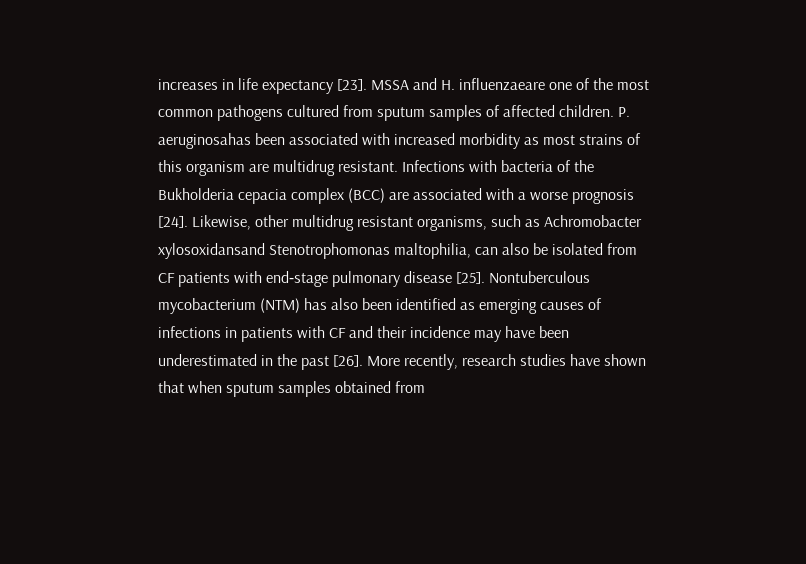increases in life expectancy [23]. MSSA and H. influenzaeare one of the most common pathogens cultured from sputum samples of affected children. P. aeruginosahas been associated with increased morbidity as most strains of this organism are multidrug resistant. Infections with bacteria of the Bukholderia cepacia complex (BCC) are associated with a worse prognosis [24]. Likewise, other multidrug resistant organisms, such as Achromobacter xylosoxidansand Stenotrophomonas maltophilia, can also be isolated from CF patients with end‐stage pulmonary disease [25]. Nontuberculous mycobacterium (NTM) has also been identified as emerging causes of infections in patients with CF and their incidence may have been underestimated in the past [26]. More recently, research studies have shown that when sputum samples obtained from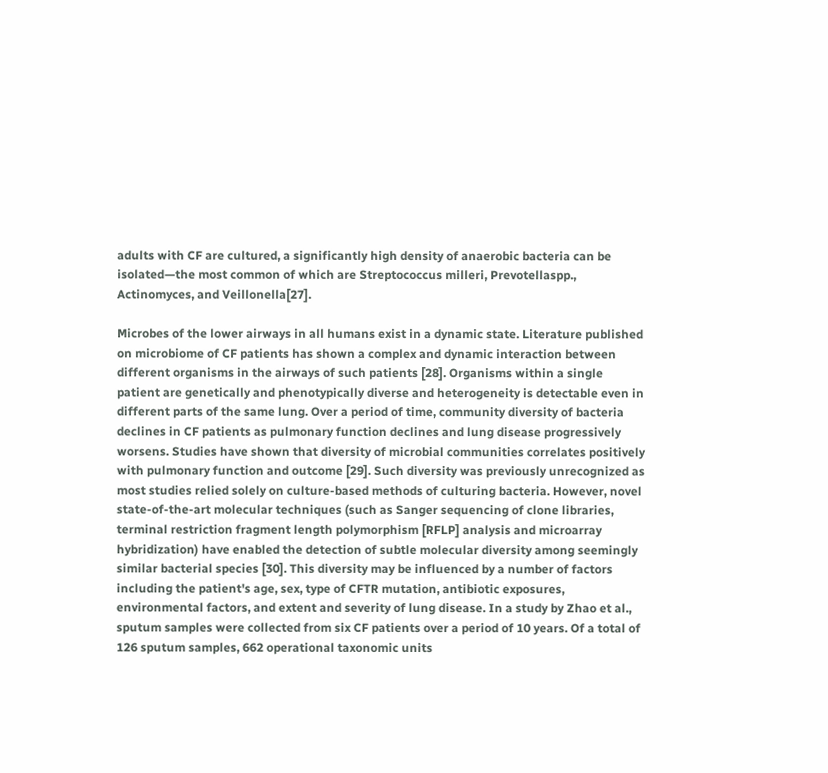adults with CF are cultured, a significantly high density of anaerobic bacteria can be isolated—the most common of which are Streptococcus milleri, Prevotellaspp., Actinomyces, and Veillonella[27].

Microbes of the lower airways in all humans exist in a dynamic state. Literature published on microbiome of CF patients has shown a complex and dynamic interaction between different organisms in the airways of such patients [28]. Organisms within a single patient are genetically and phenotypically diverse and heterogeneity is detectable even in different parts of the same lung. Over a period of time, community diversity of bacteria declines in CF patients as pulmonary function declines and lung disease progressively worsens. Studies have shown that diversity of microbial communities correlates positively with pulmonary function and outcome [29]. Such diversity was previously unrecognized as most studies relied solely on culture‐based methods of culturing bacteria. However, novel state‐of‐the‐art molecular techniques (such as Sanger sequencing of clone libraries, terminal restriction fragment length polymorphism [RFLP] analysis and microarray hybridization) have enabled the detection of subtle molecular diversity among seemingly similar bacterial species [30]. This diversity may be influenced by a number of factors including the patient's age, sex, type of CFTR mutation, antibiotic exposures, environmental factors, and extent and severity of lung disease. In a study by Zhao et al., sputum samples were collected from six CF patients over a period of 10 years. Of a total of 126 sputum samples, 662 operational taxonomic units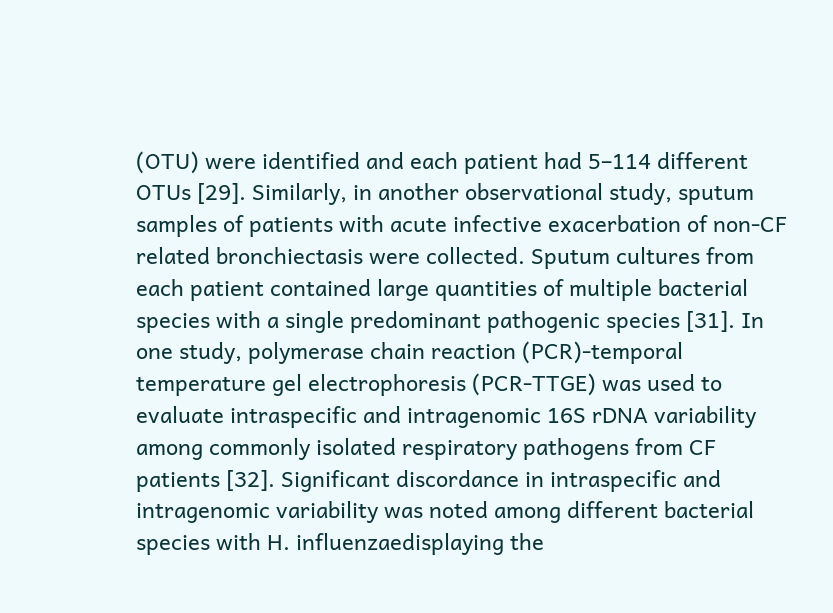(OTU) were identified and each patient had 5–114 different OTUs [29]. Similarly, in another observational study, sputum samples of patients with acute infective exacerbation of non‐CF related bronchiectasis were collected. Sputum cultures from each patient contained large quantities of multiple bacterial species with a single predominant pathogenic species [31]. In one study, polymerase chain reaction (PCR)‐temporal temperature gel electrophoresis (PCR‐TTGE) was used to evaluate intraspecific and intragenomic 16S rDNA variability among commonly isolated respiratory pathogens from CF patients [32]. Significant discordance in intraspecific and intragenomic variability was noted among different bacterial species with H. influenzaedisplaying the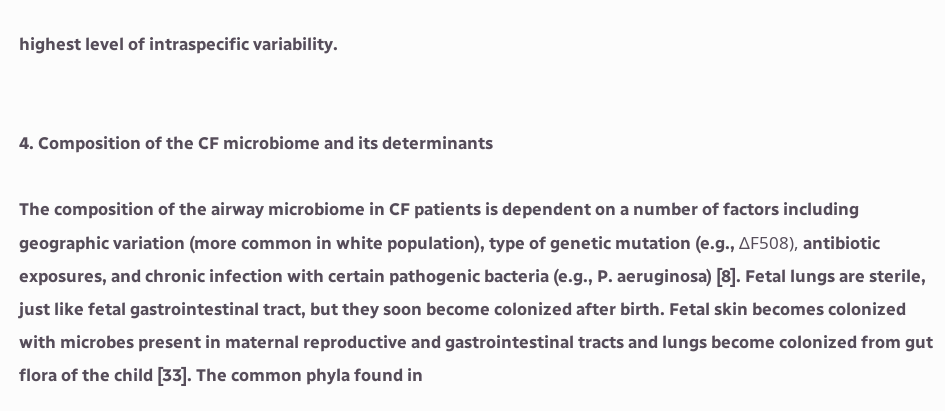highest level of intraspecific variability.


4. Composition of the CF microbiome and its determinants

The composition of the airway microbiome in CF patients is dependent on a number of factors including geographic variation (more common in white population), type of genetic mutation (e.g., ΔF508), antibiotic exposures, and chronic infection with certain pathogenic bacteria (e.g., P. aeruginosa) [8]. Fetal lungs are sterile, just like fetal gastrointestinal tract, but they soon become colonized after birth. Fetal skin becomes colonized with microbes present in maternal reproductive and gastrointestinal tracts and lungs become colonized from gut flora of the child [33]. The common phyla found in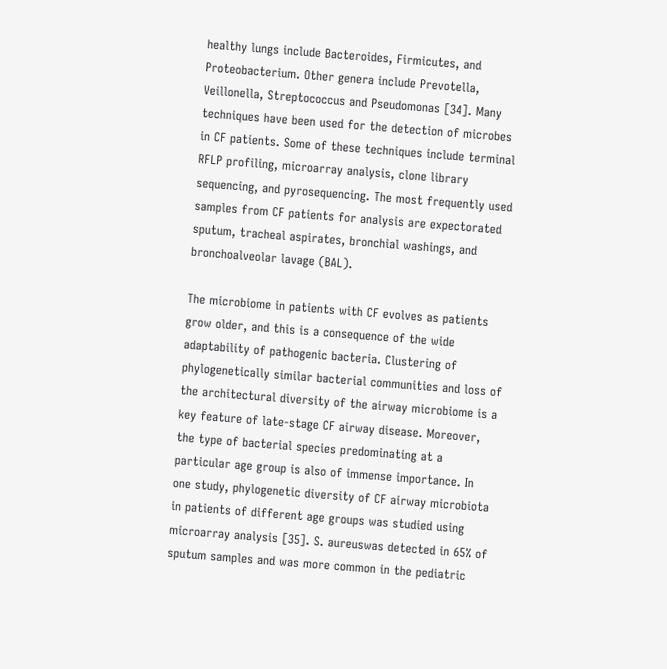healthy lungs include Bacteroides, Firmicutes, and Proteobacterium. Other genera include Prevotella, Veillonella, Streptococcus and Pseudomonas [34]. Many techniques have been used for the detection of microbes in CF patients. Some of these techniques include terminal RFLP profiling, microarray analysis, clone library sequencing, and pyrosequencing. The most frequently used samples from CF patients for analysis are expectorated sputum, tracheal aspirates, bronchial washings, and bronchoalveolar lavage (BAL).

The microbiome in patients with CF evolves as patients grow older, and this is a consequence of the wide adaptability of pathogenic bacteria. Clustering of phylogenetically similar bacterial communities and loss of the architectural diversity of the airway microbiome is a key feature of late‐stage CF airway disease. Moreover, the type of bacterial species predominating at a particular age group is also of immense importance. In one study, phylogenetic diversity of CF airway microbiota in patients of different age groups was studied using microarray analysis [35]. S. aureuswas detected in 65% of sputum samples and was more common in the pediatric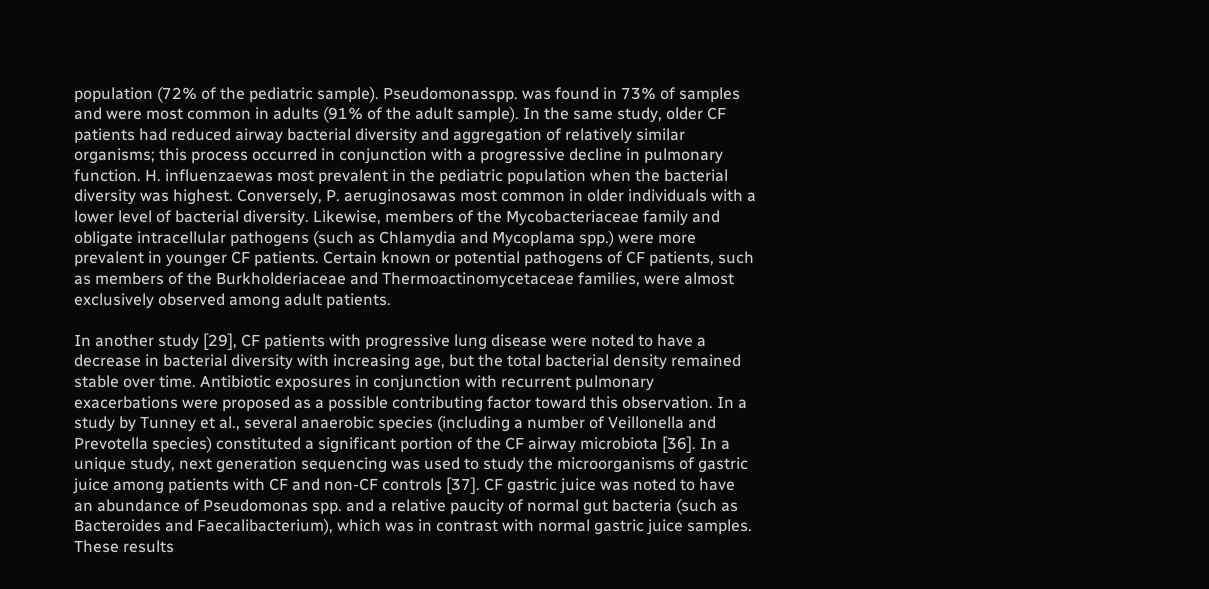population (72% of the pediatric sample). Pseudomonasspp. was found in 73% of samples and were most common in adults (91% of the adult sample). In the same study, older CF patients had reduced airway bacterial diversity and aggregation of relatively similar organisms; this process occurred in conjunction with a progressive decline in pulmonary function. H. influenzaewas most prevalent in the pediatric population when the bacterial diversity was highest. Conversely, P. aeruginosawas most common in older individuals with a lower level of bacterial diversity. Likewise, members of the Mycobacteriaceae family and obligate intracellular pathogens (such as Chlamydia and Mycoplama spp.) were more prevalent in younger CF patients. Certain known or potential pathogens of CF patients, such as members of the Burkholderiaceae and Thermoactinomycetaceae families, were almost exclusively observed among adult patients.

In another study [29], CF patients with progressive lung disease were noted to have a decrease in bacterial diversity with increasing age, but the total bacterial density remained stable over time. Antibiotic exposures in conjunction with recurrent pulmonary exacerbations were proposed as a possible contributing factor toward this observation. In a study by Tunney et al., several anaerobic species (including a number of Veillonella and Prevotella species) constituted a significant portion of the CF airway microbiota [36]. In a unique study, next generation sequencing was used to study the microorganisms of gastric juice among patients with CF and non‐CF controls [37]. CF gastric juice was noted to have an abundance of Pseudomonas spp. and a relative paucity of normal gut bacteria (such as Bacteroides and Faecalibacterium), which was in contrast with normal gastric juice samples. These results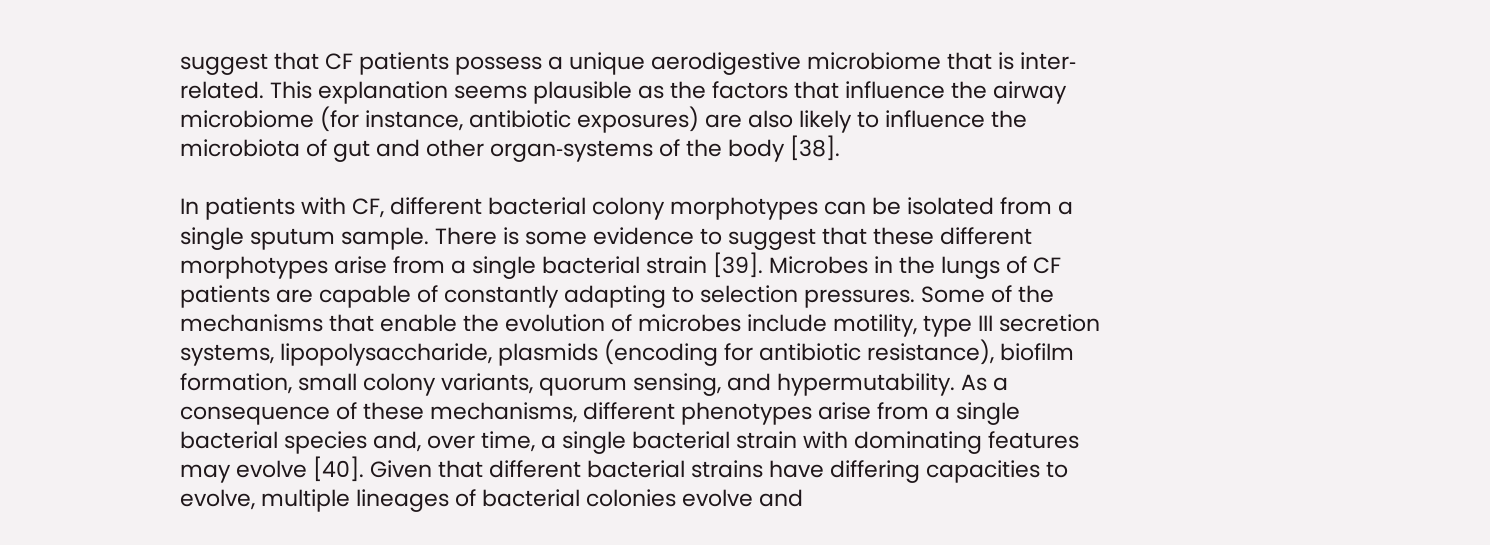suggest that CF patients possess a unique aerodigestive microbiome that is inter‐related. This explanation seems plausible as the factors that influence the airway microbiome (for instance, antibiotic exposures) are also likely to influence the microbiota of gut and other organ‐systems of the body [38].

In patients with CF, different bacterial colony morphotypes can be isolated from a single sputum sample. There is some evidence to suggest that these different morphotypes arise from a single bacterial strain [39]. Microbes in the lungs of CF patients are capable of constantly adapting to selection pressures. Some of the mechanisms that enable the evolution of microbes include motility, type III secretion systems, lipopolysaccharide, plasmids (encoding for antibiotic resistance), biofilm formation, small colony variants, quorum sensing, and hypermutability. As a consequence of these mechanisms, different phenotypes arise from a single bacterial species and, over time, a single bacterial strain with dominating features may evolve [40]. Given that different bacterial strains have differing capacities to evolve, multiple lineages of bacterial colonies evolve and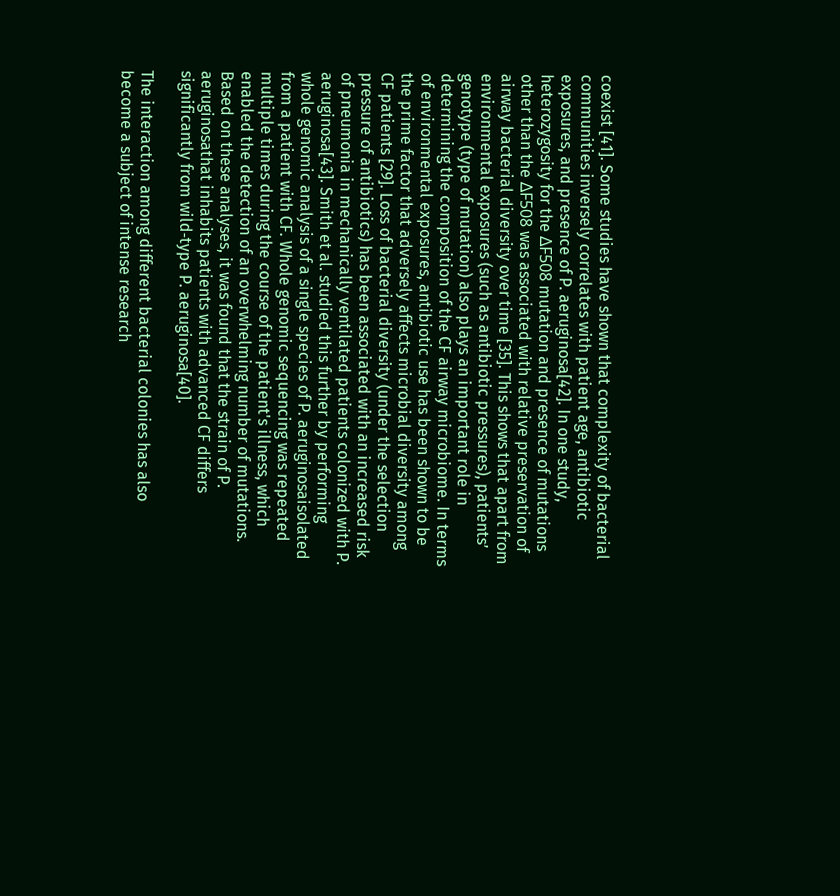coexist [41]. Some studies have shown that complexity of bacterial communities inversely correlates with patient age, antibiotic exposures, and presence of P. aeruginosa[42]. In one study, heterozygosity for the ΔF508 mutation and presence of mutations other than the ΔF508 was associated with relative preservation of airway bacterial diversity over time [35]. This shows that apart from environmental exposures (such as antibiotic pressures), patients’ genotype (type of mutation) also plays an important role in determining the composition of the CF airway microbiome. In terms of environmental exposures, antibiotic use has been shown to be the prime factor that adversely affects microbial diversity among CF patients [29]. Loss of bacterial diversity (under the selection pressure of antibiotics) has been associated with an increased risk of pneumonia in mechanically ventilated patients colonized with P. aeruginosa[43]. Smith et al. studied this further by performing whole genomic analysis of a single species of P. aeruginosaisolated from a patient with CF. Whole genomic sequencing was repeated multiple times during the course of the patient's illness, which enabled the detection of an overwhelming number of mutations. Based on these analyses, it was found that the strain of P. aeruginosathat inhabits patients with advanced CF differs significantly from wild‐type P. aeruginosa[40].

The interaction among different bacterial colonies has also become a subject of intense research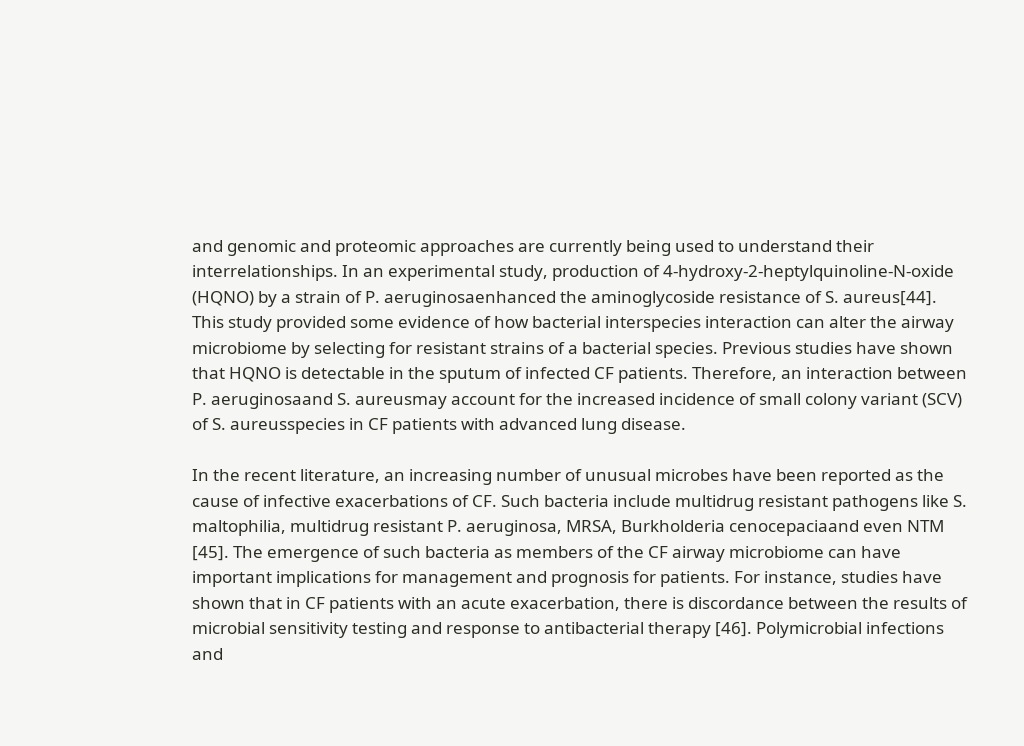and genomic and proteomic approaches are currently being used to understand their interrelationships. In an experimental study, production of 4‐hydroxy‐2‐heptylquinoline‐N‐oxide (HQNO) by a strain of P. aeruginosaenhanced the aminoglycoside resistance of S. aureus[44]. This study provided some evidence of how bacterial interspecies interaction can alter the airway microbiome by selecting for resistant strains of a bacterial species. Previous studies have shown that HQNO is detectable in the sputum of infected CF patients. Therefore, an interaction between P. aeruginosaand S. aureusmay account for the increased incidence of small colony variant (SCV) of S. aureusspecies in CF patients with advanced lung disease.

In the recent literature, an increasing number of unusual microbes have been reported as the cause of infective exacerbations of CF. Such bacteria include multidrug resistant pathogens like S. maltophilia, multidrug resistant P. aeruginosa, MRSA, Burkholderia cenocepaciaand even NTM [45]. The emergence of such bacteria as members of the CF airway microbiome can have important implications for management and prognosis for patients. For instance, studies have shown that in CF patients with an acute exacerbation, there is discordance between the results of microbial sensitivity testing and response to antibacterial therapy [46]. Polymicrobial infections and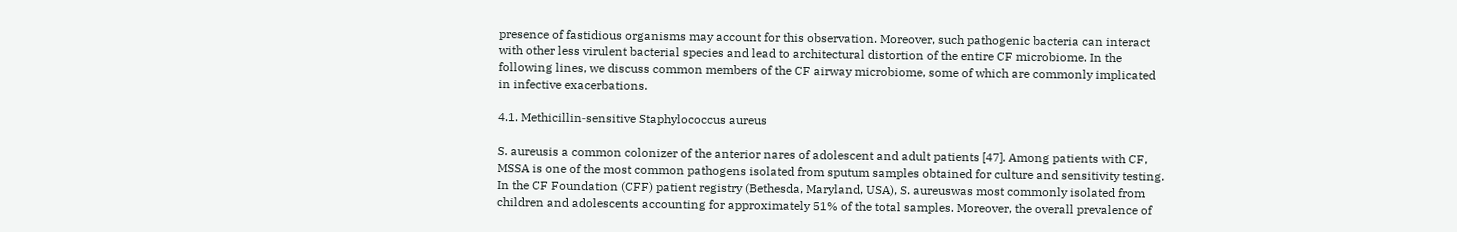presence of fastidious organisms may account for this observation. Moreover, such pathogenic bacteria can interact with other less virulent bacterial species and lead to architectural distortion of the entire CF microbiome. In the following lines, we discuss common members of the CF airway microbiome, some of which are commonly implicated in infective exacerbations.

4.1. Methicillin‐sensitive Staphylococcus aureus

S. aureusis a common colonizer of the anterior nares of adolescent and adult patients [47]. Among patients with CF, MSSA is one of the most common pathogens isolated from sputum samples obtained for culture and sensitivity testing. In the CF Foundation (CFF) patient registry (Bethesda, Maryland, USA), S. aureuswas most commonly isolated from children and adolescents accounting for approximately 51% of the total samples. Moreover, the overall prevalence of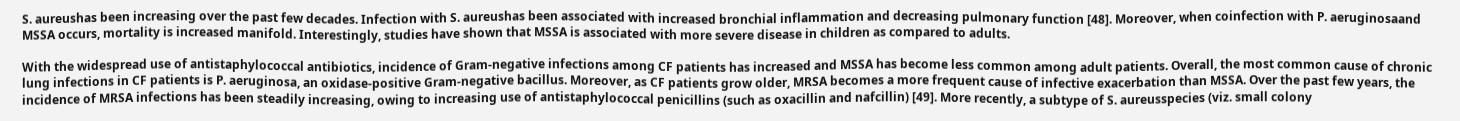S. aureushas been increasing over the past few decades. Infection with S. aureushas been associated with increased bronchial inflammation and decreasing pulmonary function [48]. Moreover, when coinfection with P. aeruginosaand MSSA occurs, mortality is increased manifold. Interestingly, studies have shown that MSSA is associated with more severe disease in children as compared to adults.

With the widespread use of antistaphylococcal antibiotics, incidence of Gram‐negative infections among CF patients has increased and MSSA has become less common among adult patients. Overall, the most common cause of chronic lung infections in CF patients is P. aeruginosa, an oxidase‐positive Gram‐negative bacillus. Moreover, as CF patients grow older, MRSA becomes a more frequent cause of infective exacerbation than MSSA. Over the past few years, the incidence of MRSA infections has been steadily increasing, owing to increasing use of antistaphylococcal penicillins (such as oxacillin and nafcillin) [49]. More recently, a subtype of S. aureusspecies (viz. small colony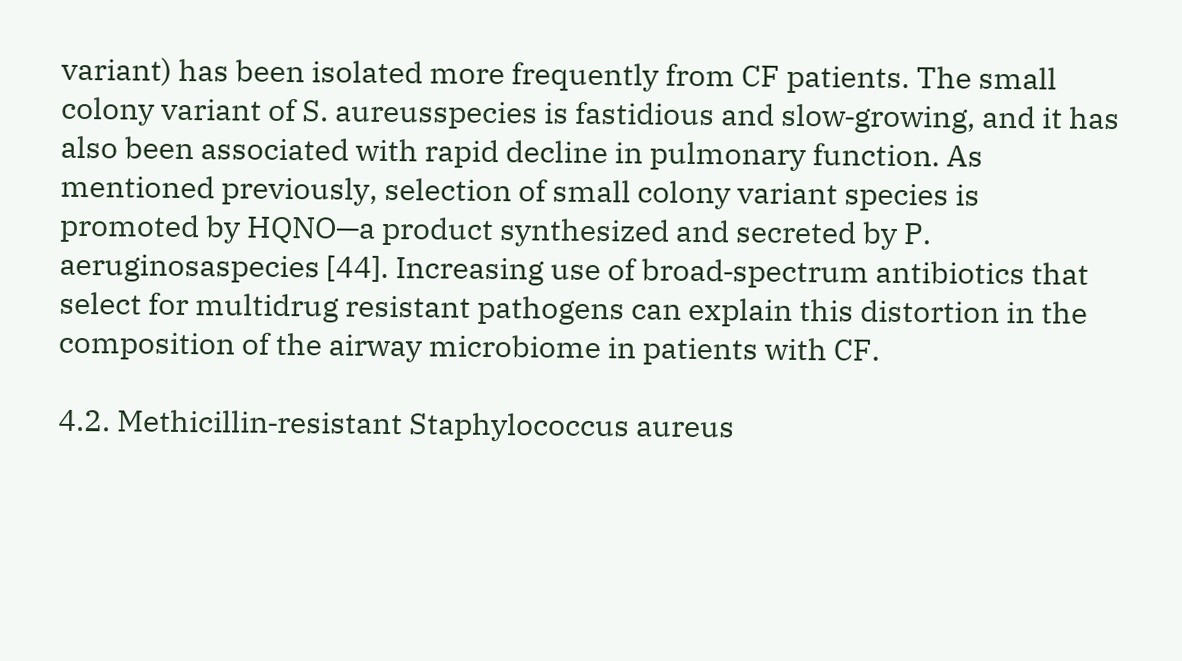variant) has been isolated more frequently from CF patients. The small colony variant of S. aureusspecies is fastidious and slow‐growing, and it has also been associated with rapid decline in pulmonary function. As mentioned previously, selection of small colony variant species is promoted by HQNO—a product synthesized and secreted by P. aeruginosaspecies [44]. Increasing use of broad‐spectrum antibiotics that select for multidrug resistant pathogens can explain this distortion in the composition of the airway microbiome in patients with CF.

4.2. Methicillin‐resistant Staphylococcus aureus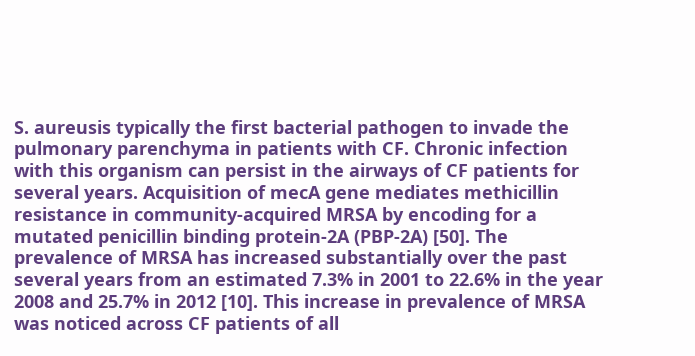S. aureusis typically the first bacterial pathogen to invade the pulmonary parenchyma in patients with CF. Chronic infection with this organism can persist in the airways of CF patients for several years. Acquisition of mecA gene mediates methicillin resistance in community‐acquired MRSA by encoding for a mutated penicillin binding protein‐2A (PBP‐2A) [50]. The prevalence of MRSA has increased substantially over the past several years from an estimated 7.3% in 2001 to 22.6% in the year 2008 and 25.7% in 2012 [10]. This increase in prevalence of MRSA was noticed across CF patients of all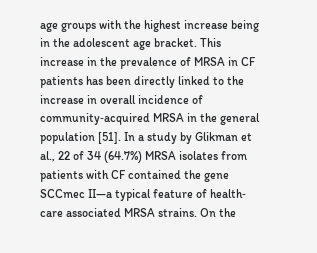age groups with the highest increase being in the adolescent age bracket. This increase in the prevalence of MRSA in CF patients has been directly linked to the increase in overall incidence of community‐acquired MRSA in the general population [51]. In a study by Glikman et al., 22 of 34 (64.7%) MRSA isolates from patients with CF contained the gene SCCmec II—a typical feature of health‐care associated MRSA strains. On the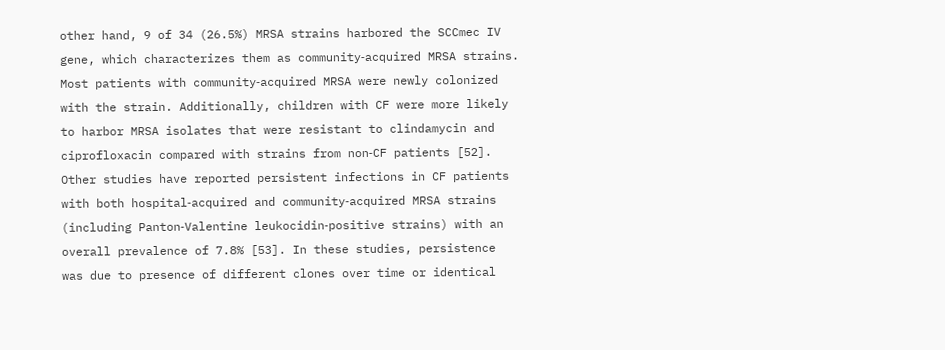other hand, 9 of 34 (26.5%) MRSA strains harbored the SCCmec IV gene, which characterizes them as community‐acquired MRSA strains. Most patients with community‐acquired MRSA were newly colonized with the strain. Additionally, children with CF were more likely to harbor MRSA isolates that were resistant to clindamycin and ciprofloxacin compared with strains from non‐CF patients [52]. Other studies have reported persistent infections in CF patients with both hospital‐acquired and community‐acquired MRSA strains (including Panton‐Valentine leukocidin‐positive strains) with an overall prevalence of 7.8% [53]. In these studies, persistence was due to presence of different clones over time or identical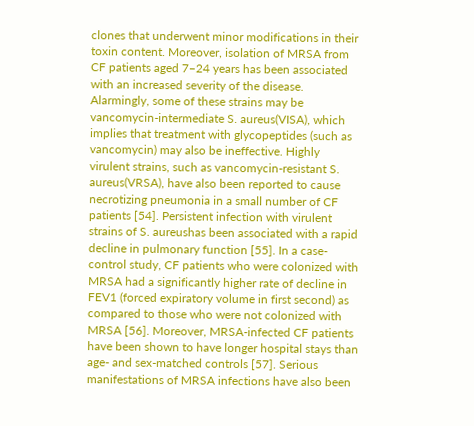clones that underwent minor modifications in their toxin content. Moreover, isolation of MRSA from CF patients aged 7–24 years has been associated with an increased severity of the disease. Alarmingly, some of these strains may be vancomycin‐intermediate S. aureus(VISA), which implies that treatment with glycopeptides (such as vancomycin) may also be ineffective. Highly virulent strains, such as vancomycin‐resistant S. aureus(VRSA), have also been reported to cause necrotizing pneumonia in a small number of CF patients [54]. Persistent infection with virulent strains of S. aureushas been associated with a rapid decline in pulmonary function [55]. In a case‐control study, CF patients who were colonized with MRSA had a significantly higher rate of decline in FEV1 (forced expiratory volume in first second) as compared to those who were not colonized with MRSA [56]. Moreover, MRSA‐infected CF patients have been shown to have longer hospital stays than age‐ and sex‐matched controls [57]. Serious manifestations of MRSA infections have also been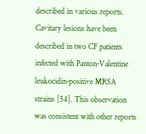described in various reports. Cavitary lesions have been described in two CF patients infected with Panton‐Valentine leukocidin‐positive MRSA strains [54]. This observation was consistent with other reports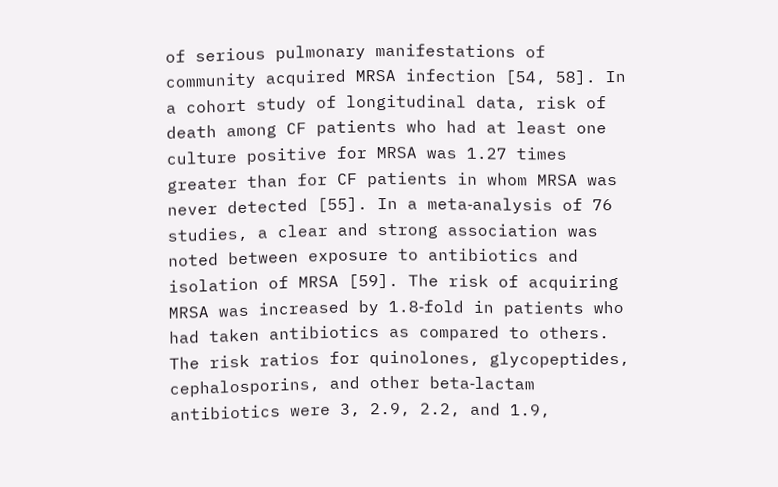of serious pulmonary manifestations of community acquired MRSA infection [54, 58]. In a cohort study of longitudinal data, risk of death among CF patients who had at least one culture positive for MRSA was 1.27 times greater than for CF patients in whom MRSA was never detected [55]. In a meta‐analysis of 76 studies, a clear and strong association was noted between exposure to antibiotics and isolation of MRSA [59]. The risk of acquiring MRSA was increased by 1.8‐fold in patients who had taken antibiotics as compared to others. The risk ratios for quinolones, glycopeptides, cephalosporins, and other beta‐lactam antibiotics were 3, 2.9, 2.2, and 1.9,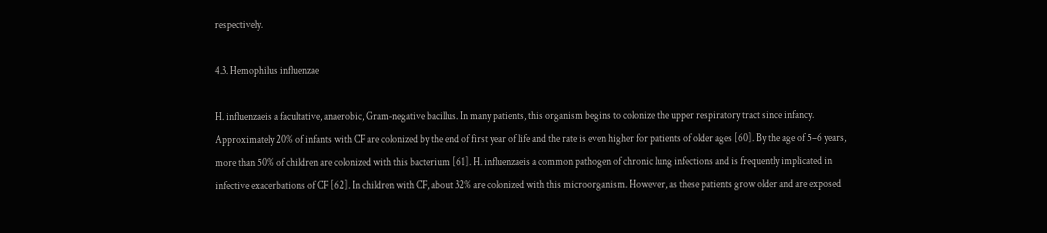respectively.

4.3. Hemophilus influenzae

H. influenzaeis a facultative, anaerobic, Gram‐negative bacillus. In many patients, this organism begins to colonize the upper respiratory tract since infancy. Approximately 20% of infants with CF are colonized by the end of first year of life and the rate is even higher for patients of older ages [60]. By the age of 5–6 years, more than 50% of children are colonized with this bacterium [61]. H. influenzaeis a common pathogen of chronic lung infections and is frequently implicated in infective exacerbations of CF [62]. In children with CF, about 32% are colonized with this microorganism. However, as these patients grow older and are exposed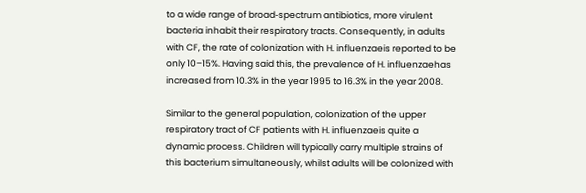to a wide range of broad‐spectrum antibiotics, more virulent bacteria inhabit their respiratory tracts. Consequently, in adults with CF, the rate of colonization with H. influenzaeis reported to be only 10–15%. Having said this, the prevalence of H. influenzaehas increased from 10.3% in the year 1995 to 16.3% in the year 2008.

Similar to the general population, colonization of the upper respiratory tract of CF patients with H. influenzaeis quite a dynamic process. Children will typically carry multiple strains of this bacterium simultaneously, whilst adults will be colonized with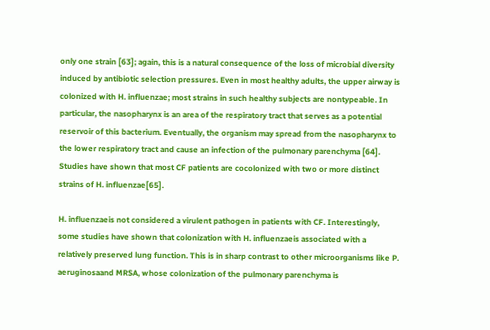only one strain [63]; again, this is a natural consequence of the loss of microbial diversity induced by antibiotic selection pressures. Even in most healthy adults, the upper airway is colonized with H. influenzae; most strains in such healthy subjects are nontypeable. In particular, the nasopharynx is an area of the respiratory tract that serves as a potential reservoir of this bacterium. Eventually, the organism may spread from the nasopharynx to the lower respiratory tract and cause an infection of the pulmonary parenchyma [64]. Studies have shown that most CF patients are cocolonized with two or more distinct strains of H. influenzae[65].

H. influenzaeis not considered a virulent pathogen in patients with CF. Interestingly, some studies have shown that colonization with H. influenzaeis associated with a relatively preserved lung function. This is in sharp contrast to other microorganisms like P. aeruginosaand MRSA, whose colonization of the pulmonary parenchyma is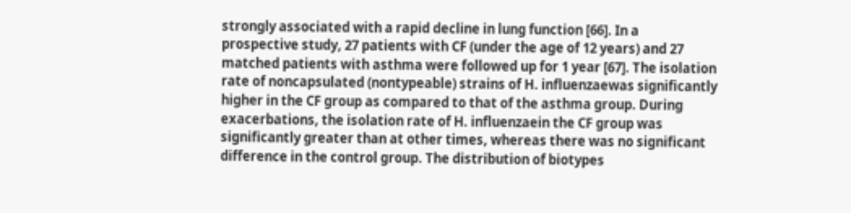strongly associated with a rapid decline in lung function [66]. In a prospective study, 27 patients with CF (under the age of 12 years) and 27 matched patients with asthma were followed up for 1 year [67]. The isolation rate of noncapsulated (nontypeable) strains of H. influenzaewas significantly higher in the CF group as compared to that of the asthma group. During exacerbations, the isolation rate of H. influenzaein the CF group was significantly greater than at other times, whereas there was no significant difference in the control group. The distribution of biotypes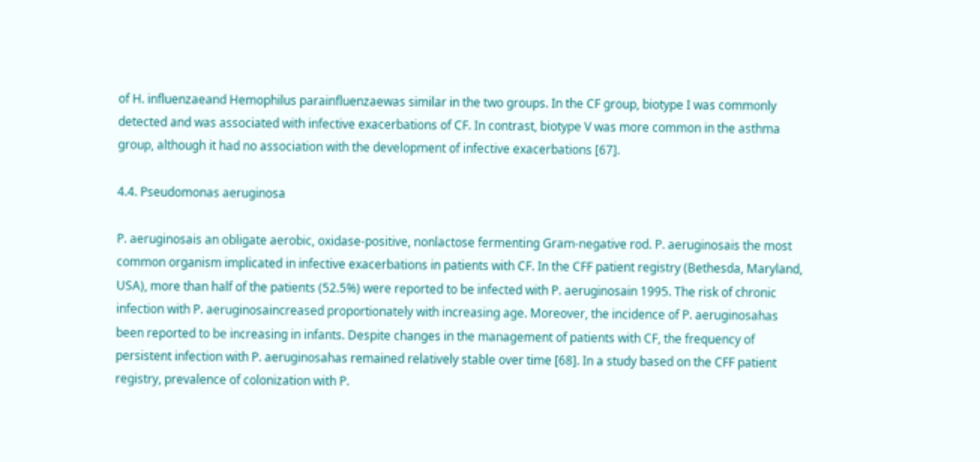of H. influenzaeand Hemophilus parainfluenzaewas similar in the two groups. In the CF group, biotype I was commonly detected and was associated with infective exacerbations of CF. In contrast, biotype V was more common in the asthma group, although it had no association with the development of infective exacerbations [67].

4.4. Pseudomonas aeruginosa

P. aeruginosais an obligate aerobic, oxidase‐positive, nonlactose fermenting Gram‐negative rod. P. aeruginosais the most common organism implicated in infective exacerbations in patients with CF. In the CFF patient registry (Bethesda, Maryland, USA), more than half of the patients (52.5%) were reported to be infected with P. aeruginosain 1995. The risk of chronic infection with P. aeruginosaincreased proportionately with increasing age. Moreover, the incidence of P. aeruginosahas been reported to be increasing in infants. Despite changes in the management of patients with CF, the frequency of persistent infection with P. aeruginosahas remained relatively stable over time [68]. In a study based on the CFF patient registry, prevalence of colonization with P.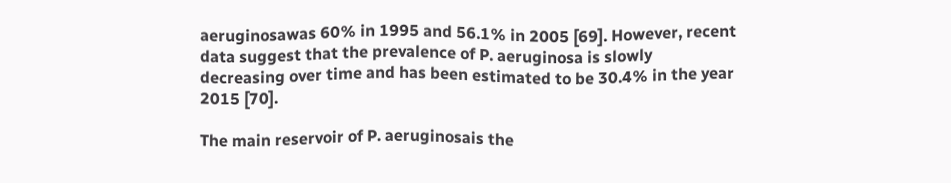aeruginosawas 60% in 1995 and 56.1% in 2005 [69]. However, recent data suggest that the prevalence of P. aeruginosa is slowly decreasing over time and has been estimated to be 30.4% in the year 2015 [70].

The main reservoir of P. aeruginosais the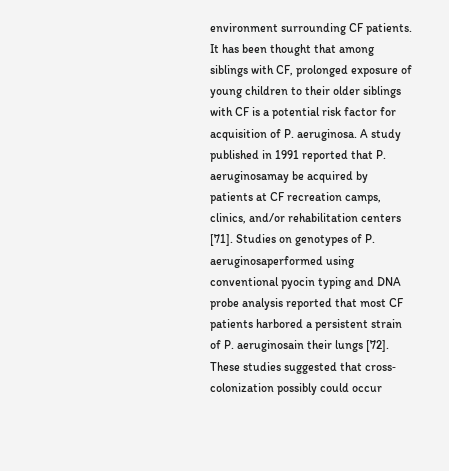environment surrounding CF patients. It has been thought that among siblings with CF, prolonged exposure of young children to their older siblings with CF is a potential risk factor for acquisition of P. aeruginosa. A study published in 1991 reported that P. aeruginosamay be acquired by patients at CF recreation camps, clinics, and/or rehabilitation centers [71]. Studies on genotypes of P. aeruginosaperformed using conventional pyocin typing and DNA probe analysis reported that most CF patients harbored a persistent strain of P. aeruginosain their lungs [72]. These studies suggested that cross‐colonization possibly could occur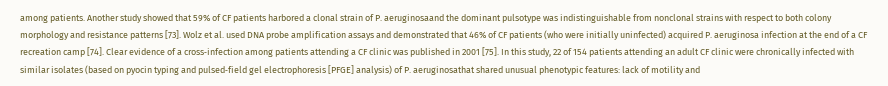among patients. Another study showed that 59% of CF patients harbored a clonal strain of P. aeruginosaand the dominant pulsotype was indistinguishable from nonclonal strains with respect to both colony morphology and resistance patterns [73]. Wolz et al. used DNA probe amplification assays and demonstrated that 46% of CF patients (who were initially uninfected) acquired P. aeruginosa infection at the end of a CF recreation camp [74]. Clear evidence of a cross‐infection among patients attending a CF clinic was published in 2001 [75]. In this study, 22 of 154 patients attending an adult CF clinic were chronically infected with similar isolates (based on pyocin typing and pulsed‐field gel electrophoresis [PFGE] analysis) of P. aeruginosathat shared unusual phenotypic features: lack of motility and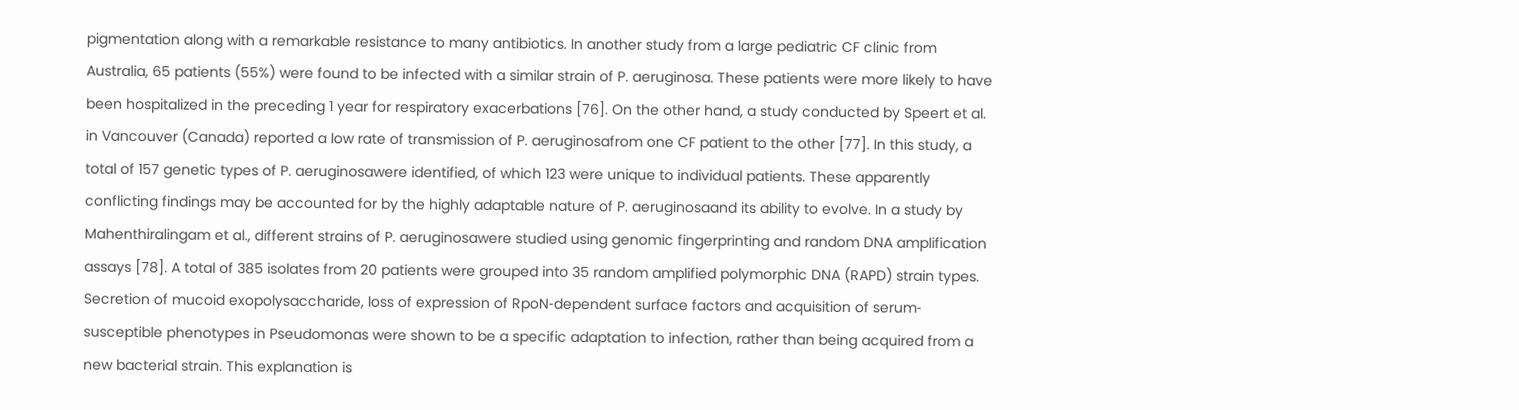pigmentation along with a remarkable resistance to many antibiotics. In another study from a large pediatric CF clinic from Australia, 65 patients (55%) were found to be infected with a similar strain of P. aeruginosa. These patients were more likely to have been hospitalized in the preceding 1 year for respiratory exacerbations [76]. On the other hand, a study conducted by Speert et al. in Vancouver (Canada) reported a low rate of transmission of P. aeruginosafrom one CF patient to the other [77]. In this study, a total of 157 genetic types of P. aeruginosawere identified, of which 123 were unique to individual patients. These apparently conflicting findings may be accounted for by the highly adaptable nature of P. aeruginosaand its ability to evolve. In a study by Mahenthiralingam et al., different strains of P. aeruginosawere studied using genomic fingerprinting and random DNA amplification assays [78]. A total of 385 isolates from 20 patients were grouped into 35 random amplified polymorphic DNA (RAPD) strain types. Secretion of mucoid exopolysaccharide, loss of expression of RpoN‐dependent surface factors and acquisition of serum‐susceptible phenotypes in Pseudomonas were shown to be a specific adaptation to infection, rather than being acquired from a new bacterial strain. This explanation is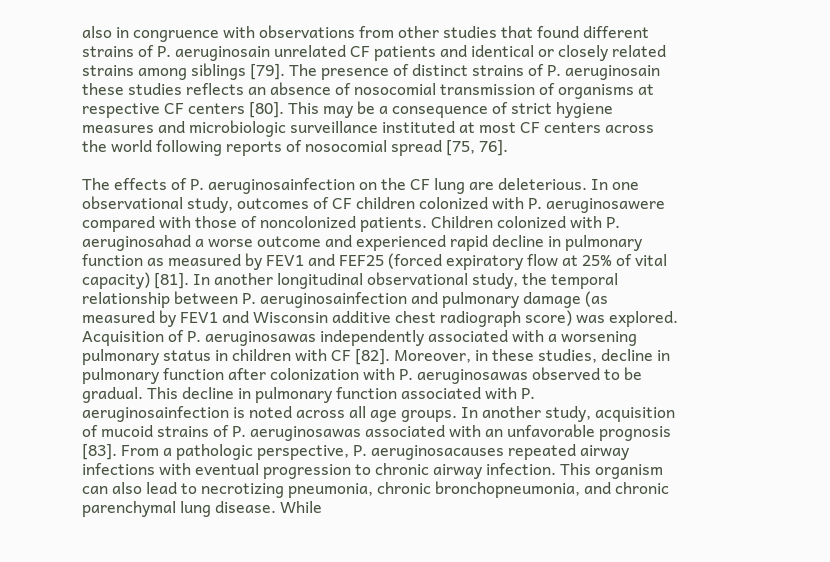also in congruence with observations from other studies that found different strains of P. aeruginosain unrelated CF patients and identical or closely related strains among siblings [79]. The presence of distinct strains of P. aeruginosain these studies reflects an absence of nosocomial transmission of organisms at respective CF centers [80]. This may be a consequence of strict hygiene measures and microbiologic surveillance instituted at most CF centers across the world following reports of nosocomial spread [75, 76].

The effects of P. aeruginosainfection on the CF lung are deleterious. In one observational study, outcomes of CF children colonized with P. aeruginosawere compared with those of noncolonized patients. Children colonized with P. aeruginosahad a worse outcome and experienced rapid decline in pulmonary function as measured by FEV1 and FEF25 (forced expiratory flow at 25% of vital capacity) [81]. In another longitudinal observational study, the temporal relationship between P. aeruginosainfection and pulmonary damage (as measured by FEV1 and Wisconsin additive chest radiograph score) was explored. Acquisition of P. aeruginosawas independently associated with a worsening pulmonary status in children with CF [82]. Moreover, in these studies, decline in pulmonary function after colonization with P. aeruginosawas observed to be gradual. This decline in pulmonary function associated with P. aeruginosainfection is noted across all age groups. In another study, acquisition of mucoid strains of P. aeruginosawas associated with an unfavorable prognosis [83]. From a pathologic perspective, P. aeruginosacauses repeated airway infections with eventual progression to chronic airway infection. This organism can also lead to necrotizing pneumonia, chronic bronchopneumonia, and chronic parenchymal lung disease. While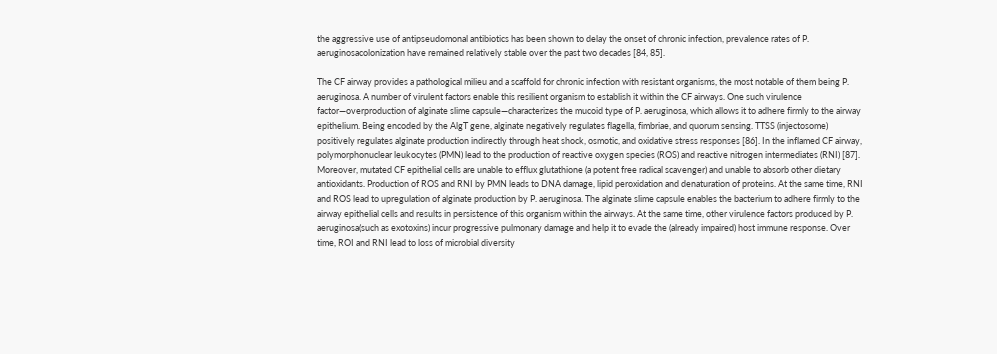the aggressive use of antipseudomonal antibiotics has been shown to delay the onset of chronic infection, prevalence rates of P. aeruginosacolonization have remained relatively stable over the past two decades [84, 85].

The CF airway provides a pathological milieu and a scaffold for chronic infection with resistant organisms, the most notable of them being P. aeruginosa. A number of virulent factors enable this resilient organism to establish it within the CF airways. One such virulence factor—overproduction of alginate slime capsule—characterizes the mucoid type of P. aeruginosa, which allows it to adhere firmly to the airway epithelium. Being encoded by the AlgT gene, alginate negatively regulates flagella, fimbriae, and quorum sensing. TTSS (injectosome) positively regulates alginate production indirectly through heat shock, osmotic, and oxidative stress responses [86]. In the inflamed CF airway, polymorphonuclear leukocytes (PMN) lead to the production of reactive oxygen species (ROS) and reactive nitrogen intermediates (RNI) [87]. Moreover, mutated CF epithelial cells are unable to efflux glutathione (a potent free radical scavenger) and unable to absorb other dietary antioxidants. Production of ROS and RNI by PMN leads to DNA damage, lipid peroxidation and denaturation of proteins. At the same time, RNI and ROS lead to upregulation of alginate production by P. aeruginosa. The alginate slime capsule enables the bacterium to adhere firmly to the airway epithelial cells and results in persistence of this organism within the airways. At the same time, other virulence factors produced by P. aeruginosa(such as exotoxins) incur progressive pulmonary damage and help it to evade the (already impaired) host immune response. Over time, ROI and RNI lead to loss of microbial diversity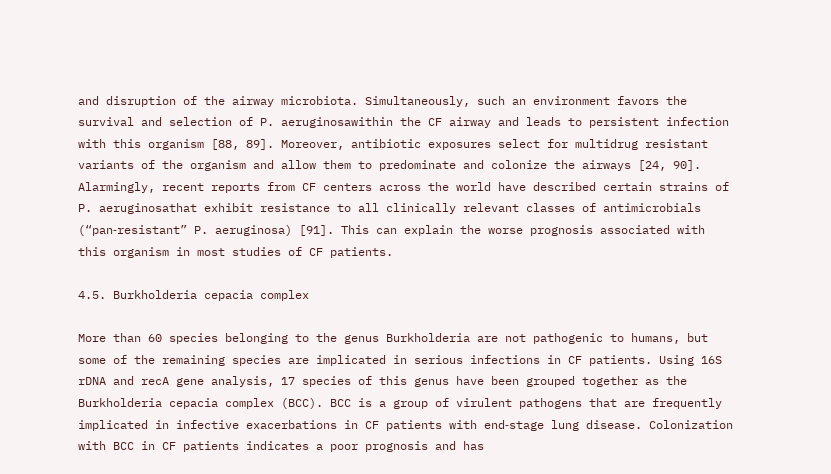and disruption of the airway microbiota. Simultaneously, such an environment favors the survival and selection of P. aeruginosawithin the CF airway and leads to persistent infection with this organism [88, 89]. Moreover, antibiotic exposures select for multidrug resistant variants of the organism and allow them to predominate and colonize the airways [24, 90]. Alarmingly, recent reports from CF centers across the world have described certain strains of P. aeruginosathat exhibit resistance to all clinically relevant classes of antimicrobials (“pan‐resistant” P. aeruginosa) [91]. This can explain the worse prognosis associated with this organism in most studies of CF patients.

4.5. Burkholderia cepacia complex

More than 60 species belonging to the genus Burkholderia are not pathogenic to humans, but some of the remaining species are implicated in serious infections in CF patients. Using 16S rDNA and recA gene analysis, 17 species of this genus have been grouped together as the Burkholderia cepacia complex (BCC). BCC is a group of virulent pathogens that are frequently implicated in infective exacerbations in CF patients with end‐stage lung disease. Colonization with BCC in CF patients indicates a poor prognosis and has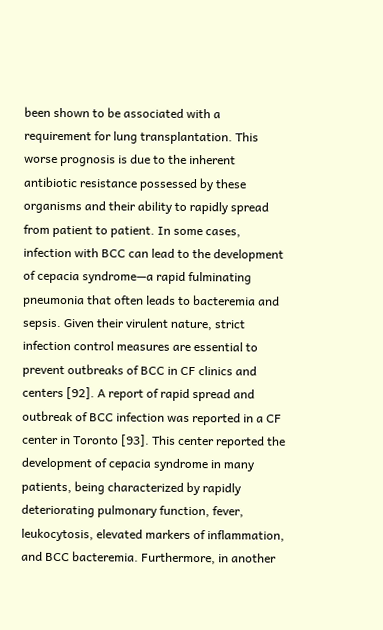been shown to be associated with a requirement for lung transplantation. This worse prognosis is due to the inherent antibiotic resistance possessed by these organisms and their ability to rapidly spread from patient to patient. In some cases, infection with BCC can lead to the development of cepacia syndrome—a rapid fulminating pneumonia that often leads to bacteremia and sepsis. Given their virulent nature, strict infection control measures are essential to prevent outbreaks of BCC in CF clinics and centers [92]. A report of rapid spread and outbreak of BCC infection was reported in a CF center in Toronto [93]. This center reported the development of cepacia syndrome in many patients, being characterized by rapidly deteriorating pulmonary function, fever, leukocytosis, elevated markers of inflammation, and BCC bacteremia. Furthermore, in another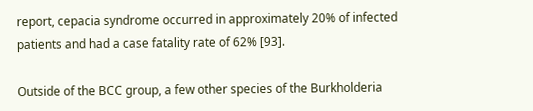report, cepacia syndrome occurred in approximately 20% of infected patients and had a case fatality rate of 62% [93].

Outside of the BCC group, a few other species of the Burkholderia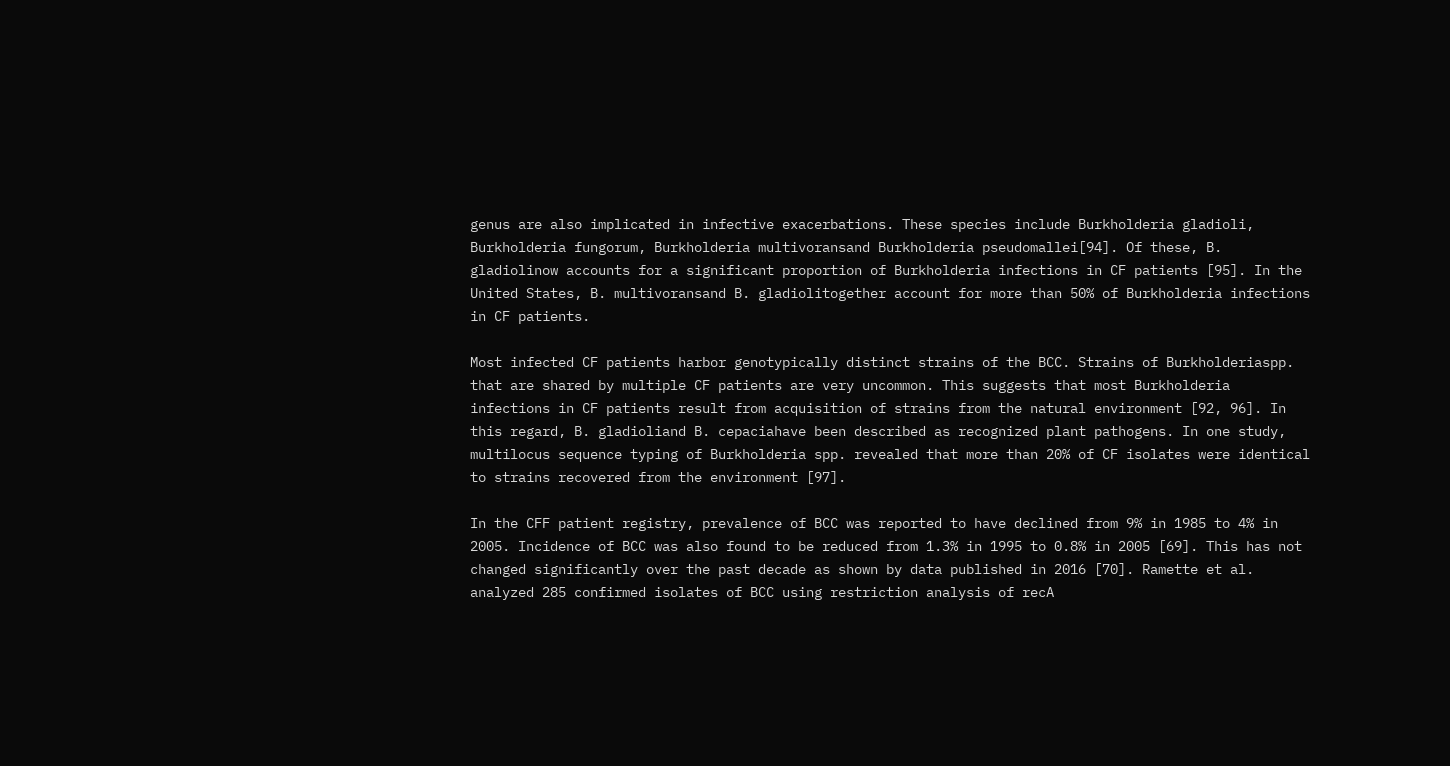genus are also implicated in infective exacerbations. These species include Burkholderia gladioli, Burkholderia fungorum, Burkholderia multivoransand Burkholderia pseudomallei[94]. Of these, B. gladiolinow accounts for a significant proportion of Burkholderia infections in CF patients [95]. In the United States, B. multivoransand B. gladiolitogether account for more than 50% of Burkholderia infections in CF patients.

Most infected CF patients harbor genotypically distinct strains of the BCC. Strains of Burkholderiaspp. that are shared by multiple CF patients are very uncommon. This suggests that most Burkholderia infections in CF patients result from acquisition of strains from the natural environment [92, 96]. In this regard, B. gladioliand B. cepaciahave been described as recognized plant pathogens. In one study, multilocus sequence typing of Burkholderia spp. revealed that more than 20% of CF isolates were identical to strains recovered from the environment [97].

In the CFF patient registry, prevalence of BCC was reported to have declined from 9% in 1985 to 4% in 2005. Incidence of BCC was also found to be reduced from 1.3% in 1995 to 0.8% in 2005 [69]. This has not changed significantly over the past decade as shown by data published in 2016 [70]. Ramette et al. analyzed 285 confirmed isolates of BCC using restriction analysis of recA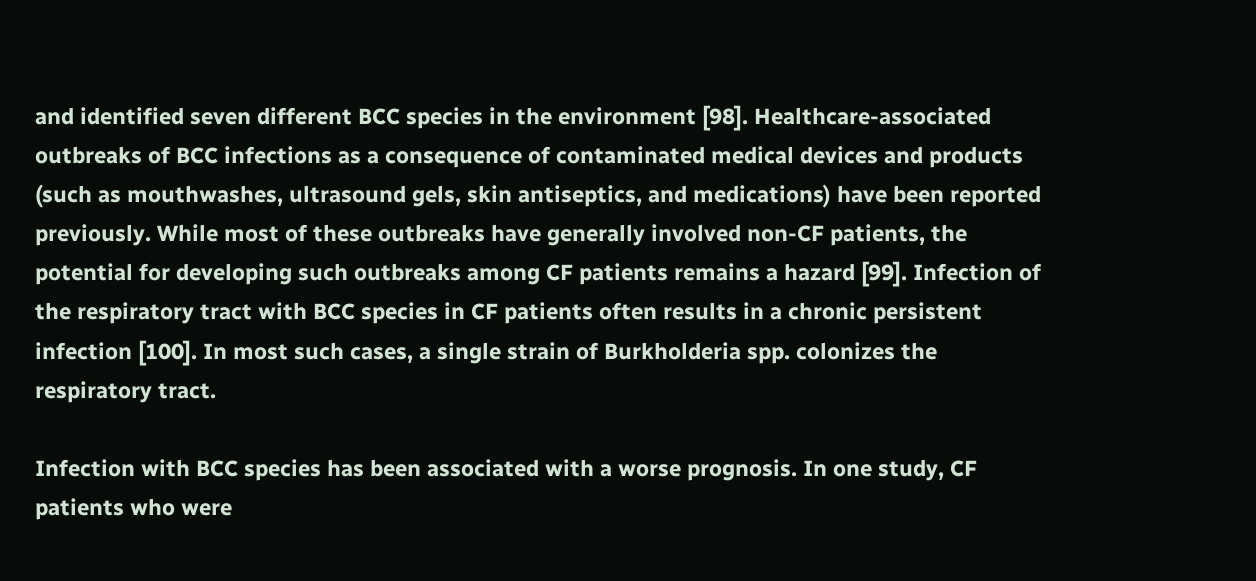and identified seven different BCC species in the environment [98]. Healthcare‐associated outbreaks of BCC infections as a consequence of contaminated medical devices and products (such as mouthwashes, ultrasound gels, skin antiseptics, and medications) have been reported previously. While most of these outbreaks have generally involved non‐CF patients, the potential for developing such outbreaks among CF patients remains a hazard [99]. Infection of the respiratory tract with BCC species in CF patients often results in a chronic persistent infection [100]. In most such cases, a single strain of Burkholderia spp. colonizes the respiratory tract.

Infection with BCC species has been associated with a worse prognosis. In one study, CF patients who were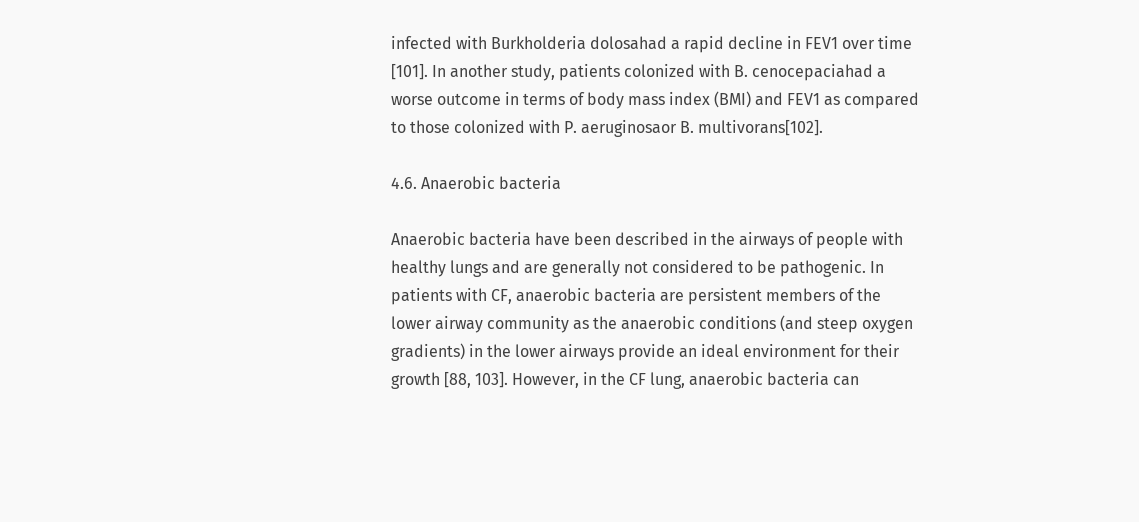infected with Burkholderia dolosahad a rapid decline in FEV1 over time [101]. In another study, patients colonized with B. cenocepaciahad a worse outcome in terms of body mass index (BMI) and FEV1 as compared to those colonized with P. aeruginosaor B. multivorans[102].

4.6. Anaerobic bacteria

Anaerobic bacteria have been described in the airways of people with healthy lungs and are generally not considered to be pathogenic. In patients with CF, anaerobic bacteria are persistent members of the lower airway community as the anaerobic conditions (and steep oxygen gradients) in the lower airways provide an ideal environment for their growth [88, 103]. However, in the CF lung, anaerobic bacteria can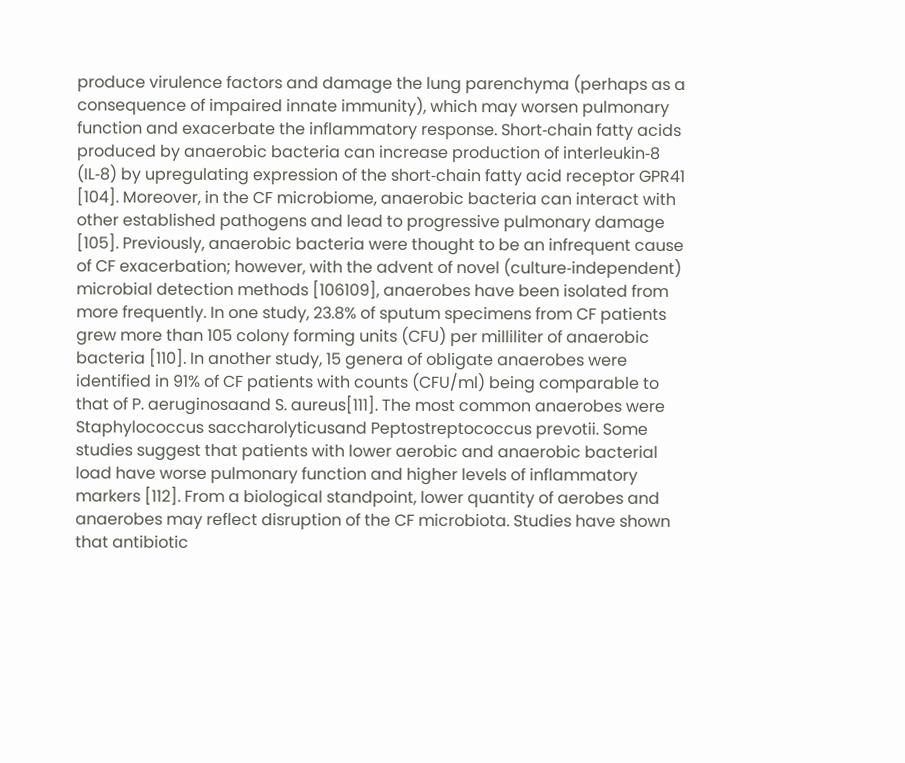produce virulence factors and damage the lung parenchyma (perhaps as a consequence of impaired innate immunity), which may worsen pulmonary function and exacerbate the inflammatory response. Short‐chain fatty acids produced by anaerobic bacteria can increase production of interleukin‐8 (IL‐8) by upregulating expression of the short‐chain fatty acid receptor GPR41 [104]. Moreover, in the CF microbiome, anaerobic bacteria can interact with other established pathogens and lead to progressive pulmonary damage [105]. Previously, anaerobic bacteria were thought to be an infrequent cause of CF exacerbation; however, with the advent of novel (culture‐independent) microbial detection methods [106109], anaerobes have been isolated from more frequently. In one study, 23.8% of sputum specimens from CF patients grew more than 105 colony forming units (CFU) per milliliter of anaerobic bacteria [110]. In another study, 15 genera of obligate anaerobes were identified in 91% of CF patients with counts (CFU/ml) being comparable to that of P. aeruginosaand S. aureus[111]. The most common anaerobes were Staphylococcus saccharolyticusand Peptostreptococcus prevotii. Some studies suggest that patients with lower aerobic and anaerobic bacterial load have worse pulmonary function and higher levels of inflammatory markers [112]. From a biological standpoint, lower quantity of aerobes and anaerobes may reflect disruption of the CF microbiota. Studies have shown that antibiotic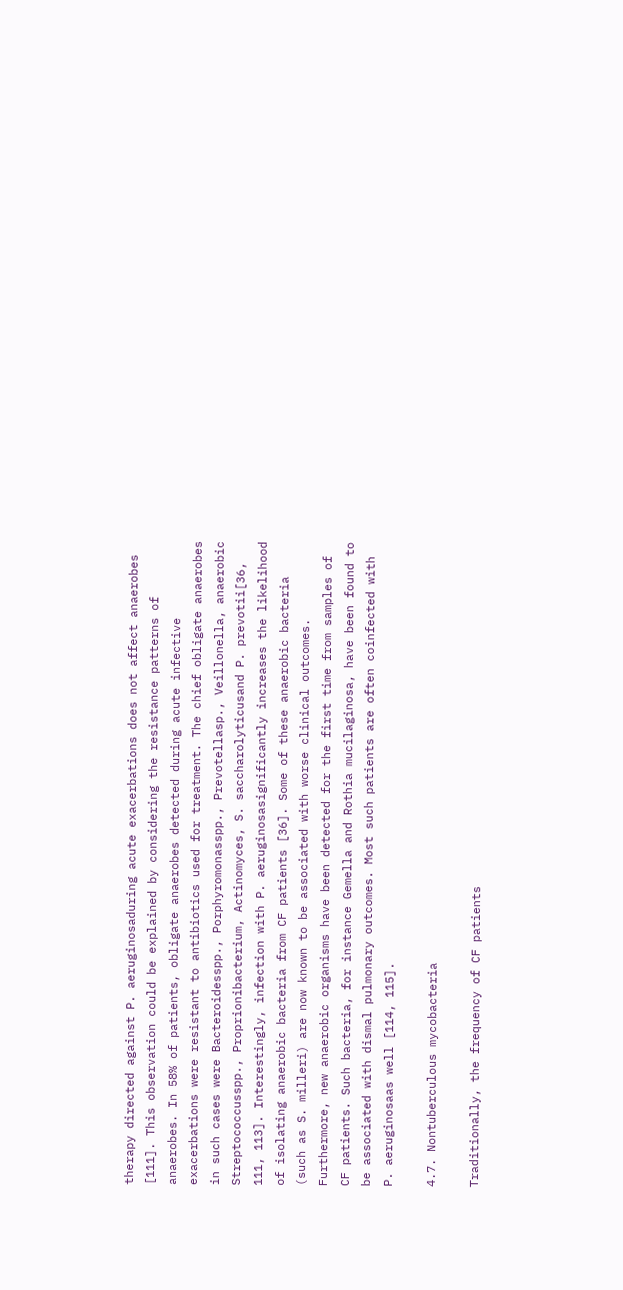therapy directed against P. aeruginosaduring acute exacerbations does not affect anaerobes [111]. This observation could be explained by considering the resistance patterns of anaerobes. In 58% of patients, obligate anaerobes detected during acute infective exacerbations were resistant to antibiotics used for treatment. The chief obligate anaerobes in such cases were Bacteroidesspp., Porphyromonasspp., Prevotellasp., Veillonella, anaerobic Streptococcusspp., Proprionibacterium, Actinomyces, S. saccharolyticusand P. prevotii[36, 111, 113]. Interestingly, infection with P. aeruginosasignificantly increases the likelihood of isolating anaerobic bacteria from CF patients [36]. Some of these anaerobic bacteria (such as S. milleri) are now known to be associated with worse clinical outcomes. Furthermore, new anaerobic organisms have been detected for the first time from samples of CF patients. Such bacteria, for instance Gemella and Rothia mucilaginosa, have been found to be associated with dismal pulmonary outcomes. Most such patients are often coinfected with P. aeruginosaas well [114, 115].

4.7. Nontuberculous mycobacteria

Traditionally, the frequency of CF patients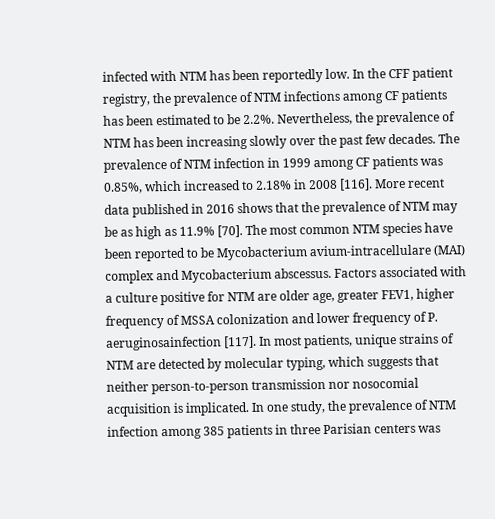infected with NTM has been reportedly low. In the CFF patient registry, the prevalence of NTM infections among CF patients has been estimated to be 2.2%. Nevertheless, the prevalence of NTM has been increasing slowly over the past few decades. The prevalence of NTM infection in 1999 among CF patients was 0.85%, which increased to 2.18% in 2008 [116]. More recent data published in 2016 shows that the prevalence of NTM may be as high as 11.9% [70]. The most common NTM species have been reported to be Mycobacterium avium‐intracellulare (MAI) complex and Mycobacterium abscessus. Factors associated with a culture positive for NTM are older age, greater FEV1, higher frequency of MSSA colonization and lower frequency of P. aeruginosainfection [117]. In most patients, unique strains of NTM are detected by molecular typing, which suggests that neither person‐to‐person transmission nor nosocomial acquisition is implicated. In one study, the prevalence of NTM infection among 385 patients in three Parisian centers was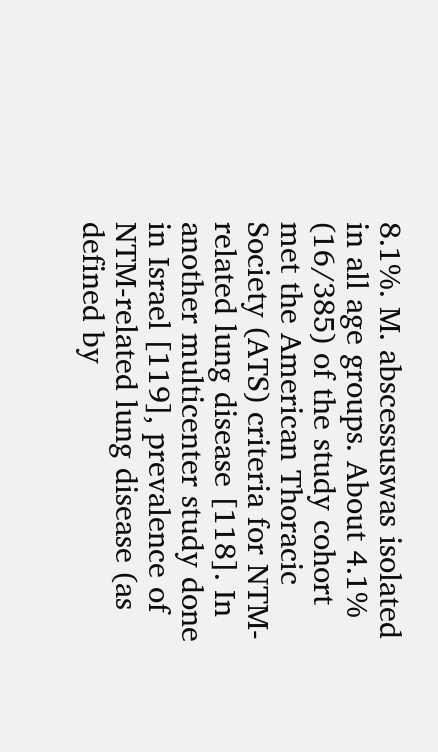8.1%. M. abscessuswas isolated in all age groups. About 4.1% (16/385) of the study cohort met the American Thoracic Society (ATS) criteria for NTM‐related lung disease [118]. In another multicenter study done in Israel [119], prevalence of NTM‐related lung disease (as defined by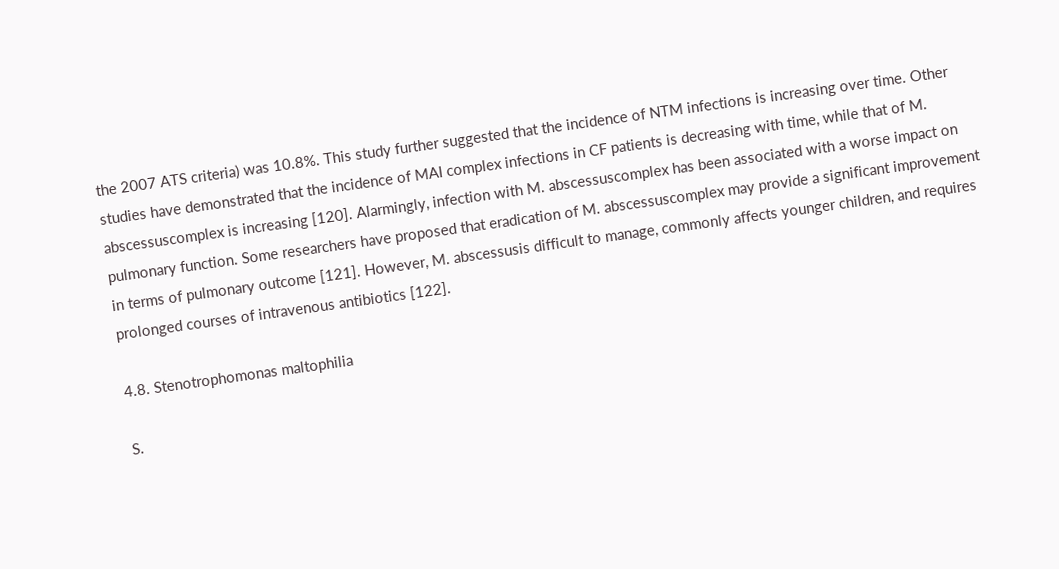the 2007 ATS criteria) was 10.8%. This study further suggested that the incidence of NTM infections is increasing over time. Other studies have demonstrated that the incidence of MAI complex infections in CF patients is decreasing with time, while that of M. abscessuscomplex is increasing [120]. Alarmingly, infection with M. abscessuscomplex has been associated with a worse impact on pulmonary function. Some researchers have proposed that eradication of M. abscessuscomplex may provide a significant improvement in terms of pulmonary outcome [121]. However, M. abscessusis difficult to manage, commonly affects younger children, and requires prolonged courses of intravenous antibiotics [122].

4.8. Stenotrophomonas maltophilia

S.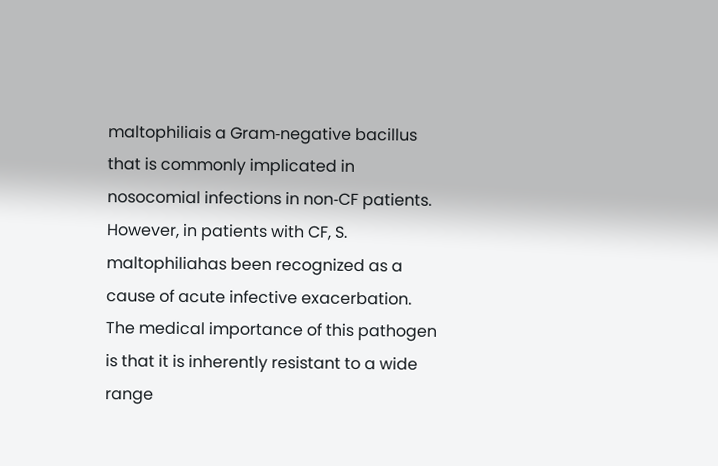maltophiliais a Gram‐negative bacillus that is commonly implicated in nosocomial infections in non‐CF patients. However, in patients with CF, S. maltophiliahas been recognized as a cause of acute infective exacerbation. The medical importance of this pathogen is that it is inherently resistant to a wide range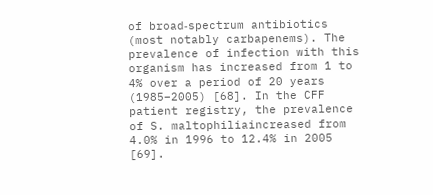of broad‐spectrum antibiotics (most notably carbapenems). The prevalence of infection with this organism has increased from 1 to 4% over a period of 20 years (1985–2005) [68]. In the CFF patient registry, the prevalence of S. maltophiliaincreased from 4.0% in 1996 to 12.4% in 2005 [69].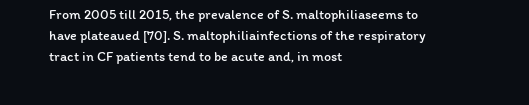From 2005 till 2015, the prevalence of S. maltophiliaseems to have plateaued [70]. S. maltophiliainfections of the respiratory tract in CF patients tend to be acute and, in most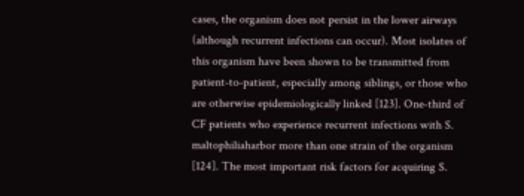cases, the organism does not persist in the lower airways (although recurrent infections can occur). Most isolates of this organism have been shown to be transmitted from patient‐to‐patient, especially among siblings, or those who are otherwise epidemiologically linked [123]. One‐third of CF patients who experience recurrent infections with S. maltophiliaharbor more than one strain of the organism [124]. The most important risk factors for acquiring S.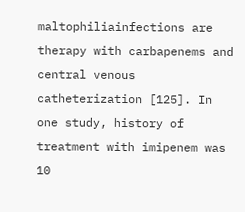maltophiliainfections are therapy with carbapenems and central venous catheterization [125]. In one study, history of treatment with imipenem was 10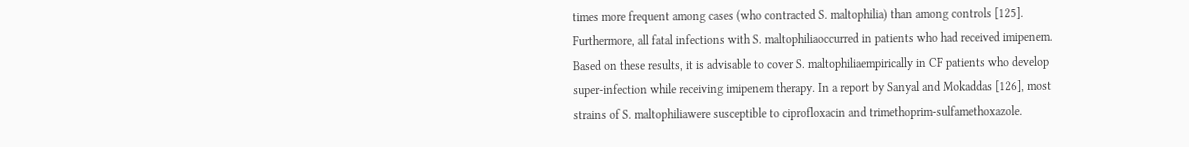times more frequent among cases (who contracted S. maltophilia) than among controls [125]. Furthermore, all fatal infections with S. maltophiliaoccurred in patients who had received imipenem. Based on these results, it is advisable to cover S. maltophiliaempirically in CF patients who develop super‐infection while receiving imipenem therapy. In a report by Sanyal and Mokaddas [126], most strains of S. maltophiliawere susceptible to ciprofloxacin and trimethoprim‐sulfamethoxazole.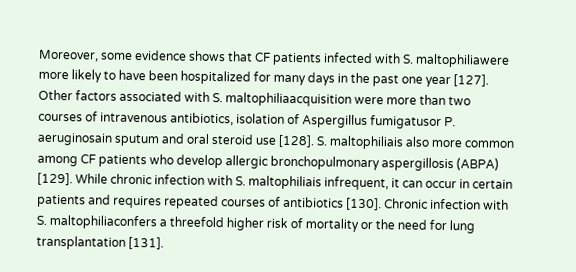Moreover, some evidence shows that CF patients infected with S. maltophiliawere more likely to have been hospitalized for many days in the past one year [127]. Other factors associated with S. maltophiliaacquisition were more than two courses of intravenous antibiotics, isolation of Aspergillus fumigatusor P. aeruginosain sputum and oral steroid use [128]. S. maltophiliais also more common among CF patients who develop allergic bronchopulmonary aspergillosis (ABPA) [129]. While chronic infection with S. maltophiliais infrequent, it can occur in certain patients and requires repeated courses of antibiotics [130]. Chronic infection with S. maltophiliaconfers a threefold higher risk of mortality or the need for lung transplantation [131].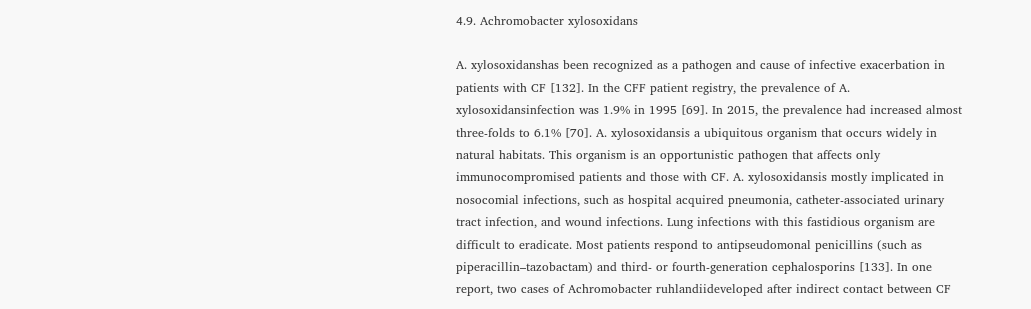4.9. Achromobacter xylosoxidans

A. xylosoxidanshas been recognized as a pathogen and cause of infective exacerbation in patients with CF [132]. In the CFF patient registry, the prevalence of A. xylosoxidansinfection was 1.9% in 1995 [69]. In 2015, the prevalence had increased almost three‐folds to 6.1% [70]. A. xylosoxidansis a ubiquitous organism that occurs widely in natural habitats. This organism is an opportunistic pathogen that affects only immunocompromised patients and those with CF. A. xylosoxidansis mostly implicated in nosocomial infections, such as hospital acquired pneumonia, catheter‐associated urinary tract infection, and wound infections. Lung infections with this fastidious organism are difficult to eradicate. Most patients respond to antipseudomonal penicillins (such as piperacillin–tazobactam) and third‐ or fourth‐generation cephalosporins [133]. In one report, two cases of Achromobacter ruhlandiideveloped after indirect contact between CF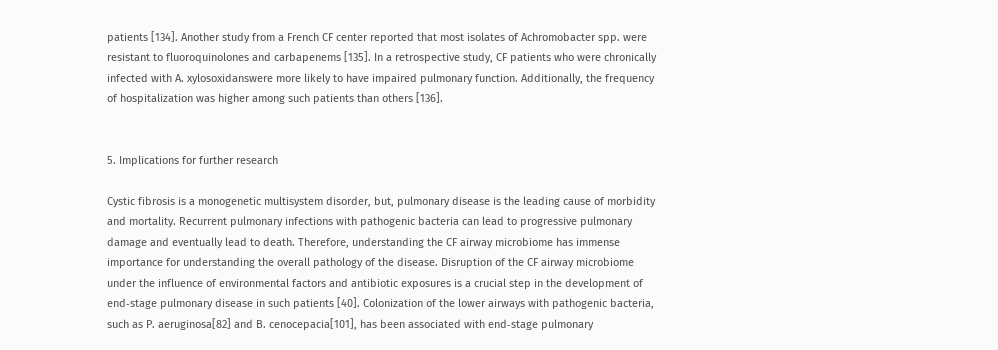patients [134]. Another study from a French CF center reported that most isolates of Achromobacter spp. were resistant to fluoroquinolones and carbapenems [135]. In a retrospective study, CF patients who were chronically infected with A. xylosoxidanswere more likely to have impaired pulmonary function. Additionally, the frequency of hospitalization was higher among such patients than others [136].


5. Implications for further research

Cystic fibrosis is a monogenetic multisystem disorder, but, pulmonary disease is the leading cause of morbidity and mortality. Recurrent pulmonary infections with pathogenic bacteria can lead to progressive pulmonary damage and eventually lead to death. Therefore, understanding the CF airway microbiome has immense importance for understanding the overall pathology of the disease. Disruption of the CF airway microbiome under the influence of environmental factors and antibiotic exposures is a crucial step in the development of end‐stage pulmonary disease in such patients [40]. Colonization of the lower airways with pathogenic bacteria, such as P. aeruginosa[82] and B. cenocepacia[101], has been associated with end‐stage pulmonary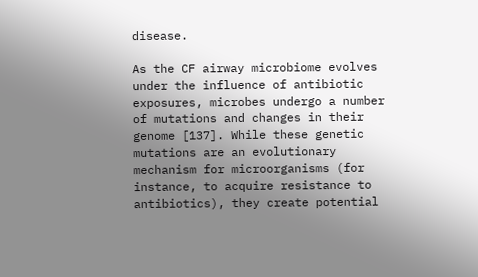disease.

As the CF airway microbiome evolves under the influence of antibiotic exposures, microbes undergo a number of mutations and changes in their genome [137]. While these genetic mutations are an evolutionary mechanism for microorganisms (for instance, to acquire resistance to antibiotics), they create potential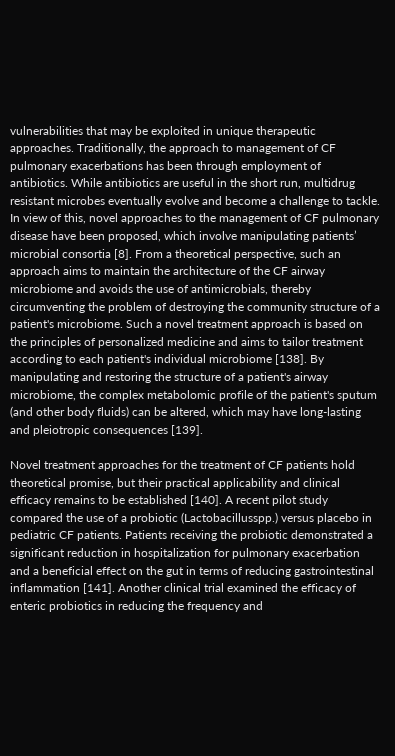vulnerabilities that may be exploited in unique therapeutic approaches. Traditionally, the approach to management of CF pulmonary exacerbations has been through employment of antibiotics. While antibiotics are useful in the short run, multidrug resistant microbes eventually evolve and become a challenge to tackle. In view of this, novel approaches to the management of CF pulmonary disease have been proposed, which involve manipulating patients’ microbial consortia [8]. From a theoretical perspective, such an approach aims to maintain the architecture of the CF airway microbiome and avoids the use of antimicrobials, thereby circumventing the problem of destroying the community structure of a patient's microbiome. Such a novel treatment approach is based on the principles of personalized medicine and aims to tailor treatment according to each patient's individual microbiome [138]. By manipulating and restoring the structure of a patient's airway microbiome, the complex metabolomic profile of the patient's sputum (and other body fluids) can be altered, which may have long‐lasting and pleiotropic consequences [139].

Novel treatment approaches for the treatment of CF patients hold theoretical promise, but their practical applicability and clinical efficacy remains to be established [140]. A recent pilot study compared the use of a probiotic (Lactobacillusspp.) versus placebo in pediatric CF patients. Patients receiving the probiotic demonstrated a significant reduction in hospitalization for pulmonary exacerbation and a beneficial effect on the gut in terms of reducing gastrointestinal inflammation [141]. Another clinical trial examined the efficacy of enteric probiotics in reducing the frequency and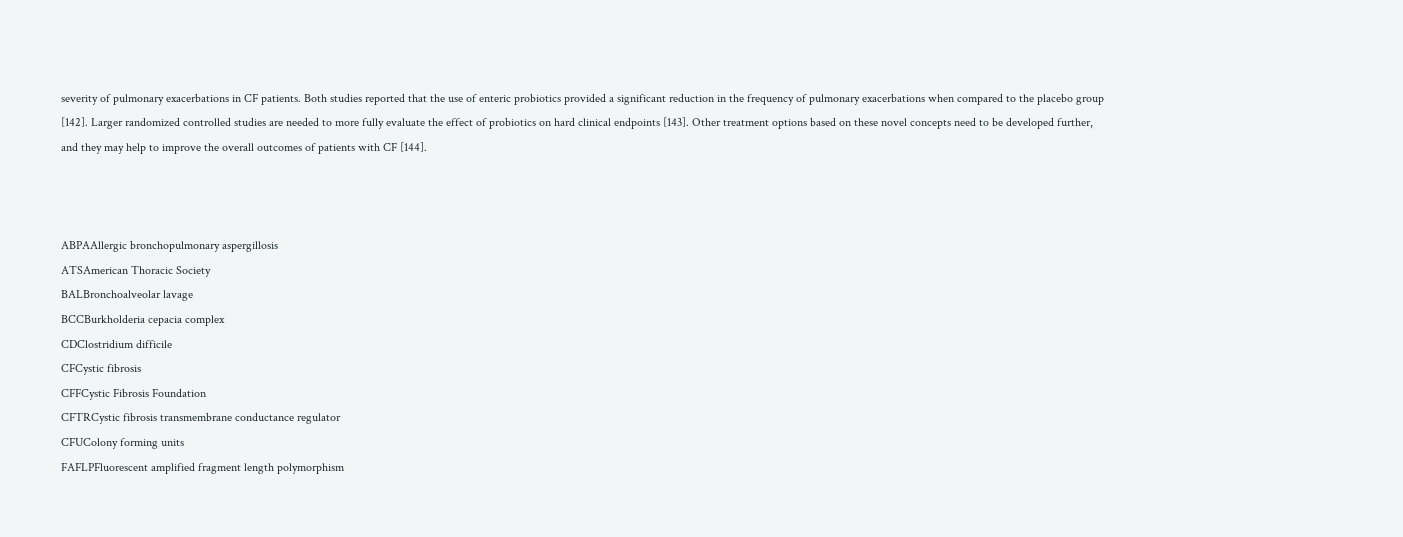severity of pulmonary exacerbations in CF patients. Both studies reported that the use of enteric probiotics provided a significant reduction in the frequency of pulmonary exacerbations when compared to the placebo group [142]. Larger randomized controlled studies are needed to more fully evaluate the effect of probiotics on hard clinical endpoints [143]. Other treatment options based on these novel concepts need to be developed further, and they may help to improve the overall outcomes of patients with CF [144].



ABPAAllergic bronchopulmonary aspergillosis
ATSAmerican Thoracic Society
BALBronchoalveolar lavage
BCCBurkholderia cepacia complex
CDClostridium difficile
CFCystic fibrosis
CFFCystic Fibrosis Foundation
CFTRCystic fibrosis transmembrane conductance regulator
CFUColony forming units
FAFLPFluorescent amplified fragment length polymorphism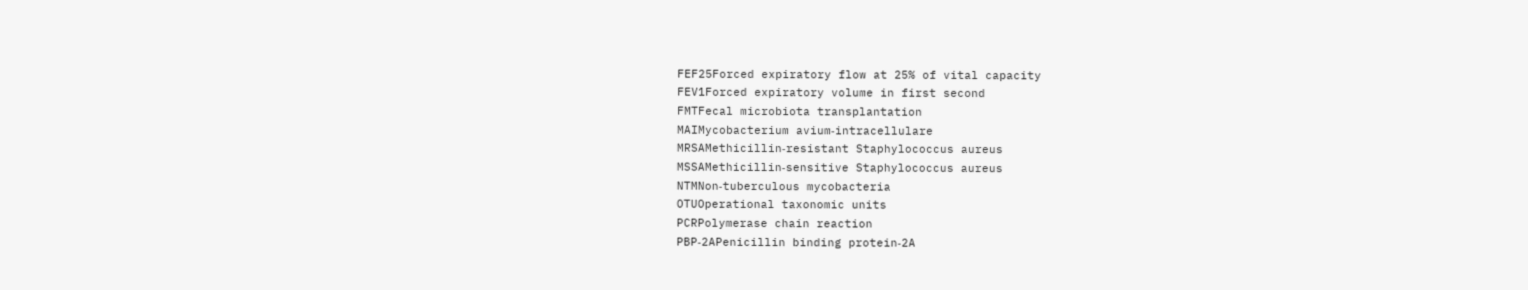FEF25Forced expiratory flow at 25% of vital capacity
FEV1Forced expiratory volume in first second
FMTFecal microbiota transplantation
MAIMycobacterium avium‐intracellulare
MRSAMethicillin‐resistant Staphylococcus aureus
MSSAMethicillin‐sensitive Staphylococcus aureus
NTMNon‐tuberculous mycobacteria
OTUOperational taxonomic units
PCRPolymerase chain reaction
PBP‐2APenicillin binding protein‐2A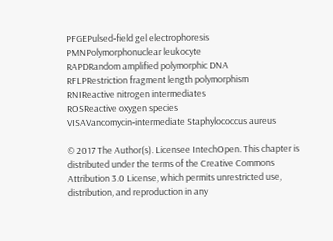PFGEPulsed‐field gel electrophoresis
PMNPolymorphonuclear leukocyte
RAPDRandom amplified polymorphic DNA
RFLPRestriction fragment length polymorphism
RNIReactive nitrogen intermediates
ROSReactive oxygen species
VISAVancomycin‐intermediate Staphylococcus aureus

© 2017 The Author(s). Licensee IntechOpen. This chapter is distributed under the terms of the Creative Commons Attribution 3.0 License, which permits unrestricted use, distribution, and reproduction in any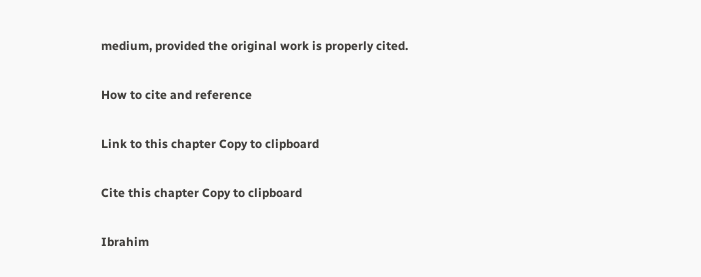medium, provided the original work is properly cited.

How to cite and reference

Link to this chapter Copy to clipboard

Cite this chapter Copy to clipboard

Ibrahim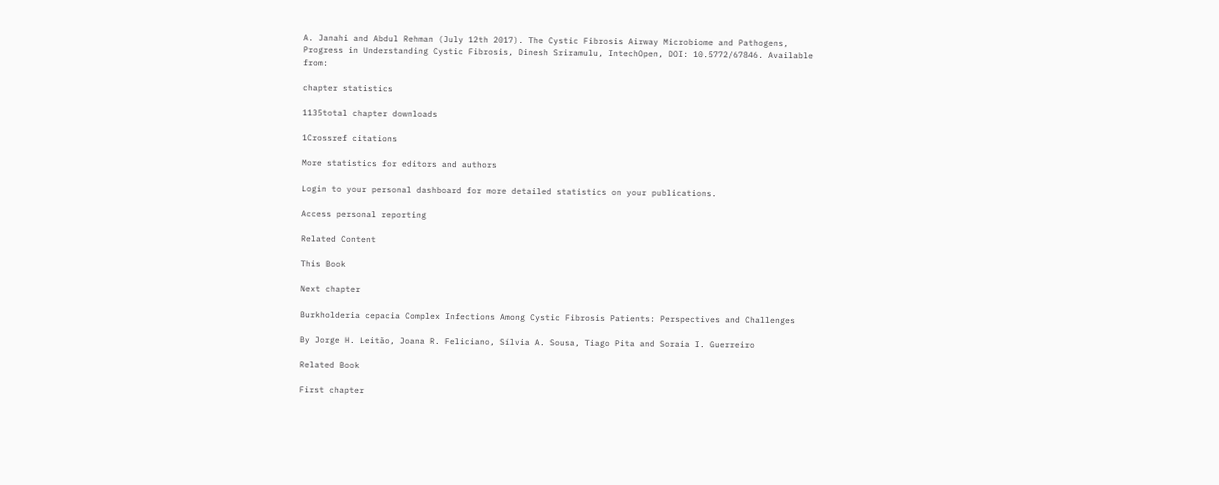A. Janahi and Abdul Rehman (July 12th 2017). The Cystic Fibrosis Airway Microbiome and Pathogens, Progress in Understanding Cystic Fibrosis, Dinesh Sriramulu, IntechOpen, DOI: 10.5772/67846. Available from:

chapter statistics

1135total chapter downloads

1Crossref citations

More statistics for editors and authors

Login to your personal dashboard for more detailed statistics on your publications.

Access personal reporting

Related Content

This Book

Next chapter

Burkholderia cepacia Complex Infections Among Cystic Fibrosis Patients: Perspectives and Challenges

By Jorge H. Leitão, Joana R. Feliciano, Sílvia A. Sousa, Tiago Pita and Soraia I. Guerreiro

Related Book

First chapter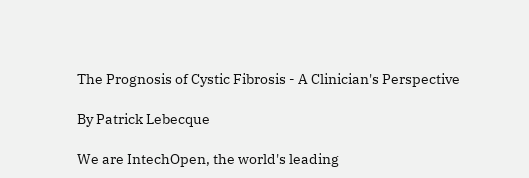The Prognosis of Cystic Fibrosis - A Clinician's Perspective

By Patrick Lebecque

We are IntechOpen, the world's leading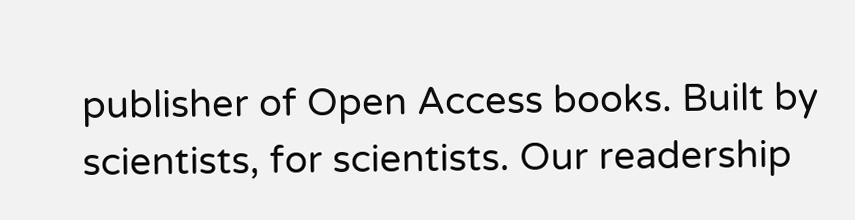publisher of Open Access books. Built by scientists, for scientists. Our readership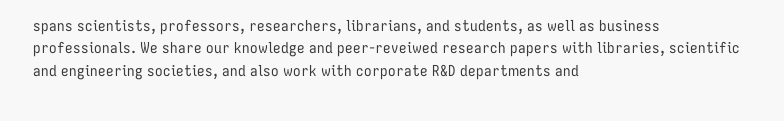spans scientists, professors, researchers, librarians, and students, as well as business professionals. We share our knowledge and peer-reveiwed research papers with libraries, scientific and engineering societies, and also work with corporate R&D departments and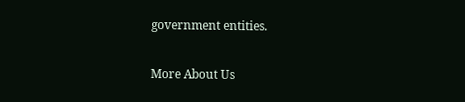government entities.

More About Us